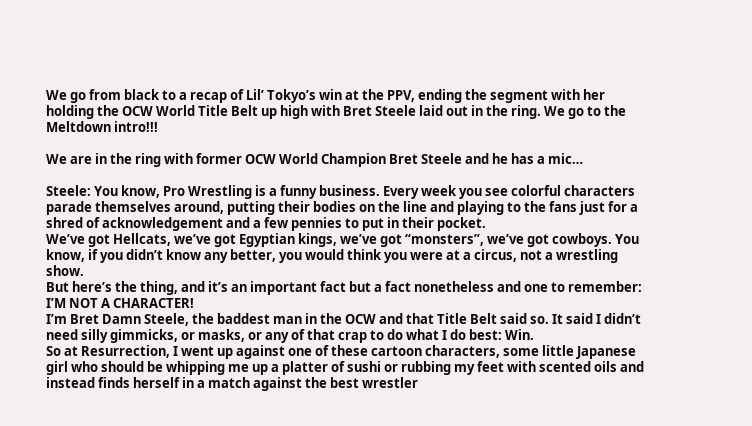We go from black to a recap of Lil’ Tokyo’s win at the PPV, ending the segment with her holding the OCW World Title Belt up high with Bret Steele laid out in the ring. We go to the Meltdown intro!!!

We are in the ring with former OCW World Champion Bret Steele and he has a mic…

Steele: You know, Pro Wrestling is a funny business. Every week you see colorful characters parade themselves around, putting their bodies on the line and playing to the fans just for a shred of acknowledgement and a few pennies to put in their pocket.
We’ve got Hellcats, we’ve got Egyptian kings, we’ve got “monsters”, we’ve got cowboys. You know, if you didn’t know any better, you would think you were at a circus, not a wrestling show.
But here’s the thing, and it’s an important fact but a fact nonetheless and one to remember: I’M NOT A CHARACTER!
I’m Bret Damn Steele, the baddest man in the OCW and that Title Belt said so. It said I didn’t need silly gimmicks, or masks, or any of that crap to do what I do best: Win.
So at Resurrection, I went up against one of these cartoon characters, some little Japanese girl who should be whipping me up a platter of sushi or rubbing my feet with scented oils and instead finds herself in a match against the best wrestler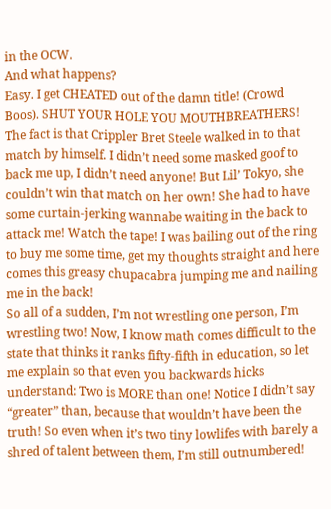in the OCW.
And what happens?
Easy. I get CHEATED out of the damn title! (Crowd Boos). SHUT YOUR HOLE YOU MOUTHBREATHERS! The fact is that Crippler Bret Steele walked in to that match by himself. I didn’t need some masked goof to back me up, I didn’t need anyone! But Lil’ Tokyo, she couldn’t win that match on her own! She had to have some curtain-jerking wannabe waiting in the back to attack me! Watch the tape! I was bailing out of the ring to buy me some time, get my thoughts straight and here comes this greasy chupacabra jumping me and nailing me in the back!
So all of a sudden, I’m not wrestling one person, I’m wrestling two! Now, I know math comes difficult to the state that thinks it ranks fifty-fifth in education, so let me explain so that even you backwards hicks understand: Two is MORE than one! Notice I didn’t say “greater” than, because that wouldn’t have been the truth! So even when it’s two tiny lowlifes with barely a shred of talent between them, I’m still outnumbered!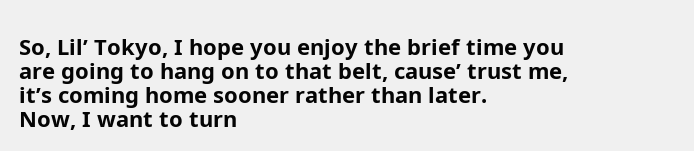So, Lil’ Tokyo, I hope you enjoy the brief time you are going to hang on to that belt, cause’ trust me, it’s coming home sooner rather than later.
Now, I want to turn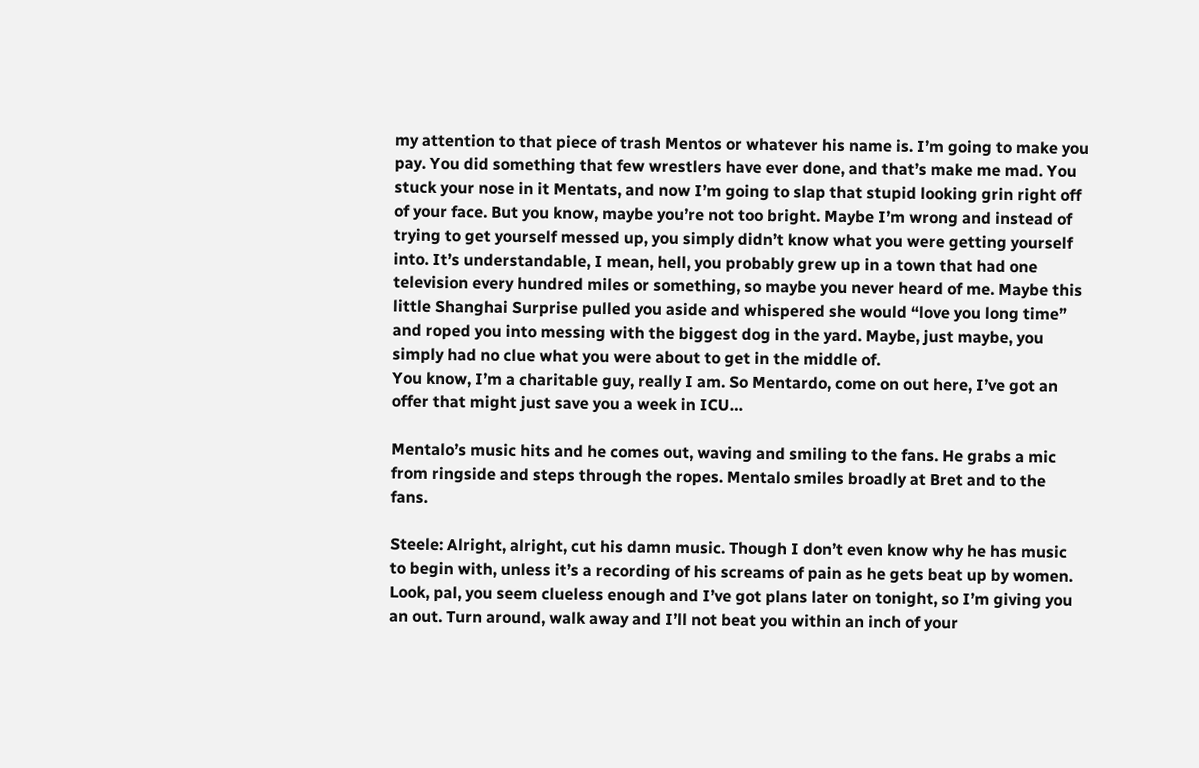my attention to that piece of trash Mentos or whatever his name is. I’m going to make you pay. You did something that few wrestlers have ever done, and that’s make me mad. You stuck your nose in it Mentats, and now I’m going to slap that stupid looking grin right off of your face. But you know, maybe you’re not too bright. Maybe I’m wrong and instead of trying to get yourself messed up, you simply didn’t know what you were getting yourself into. It’s understandable, I mean, hell, you probably grew up in a town that had one television every hundred miles or something, so maybe you never heard of me. Maybe this little Shanghai Surprise pulled you aside and whispered she would “love you long time” and roped you into messing with the biggest dog in the yard. Maybe, just maybe, you simply had no clue what you were about to get in the middle of.
You know, I’m a charitable guy, really I am. So Mentardo, come on out here, I’ve got an offer that might just save you a week in ICU…

Mentalo’s music hits and he comes out, waving and smiling to the fans. He grabs a mic from ringside and steps through the ropes. Mentalo smiles broadly at Bret and to the fans.

Steele: Alright, alright, cut his damn music. Though I don’t even know why he has music to begin with, unless it’s a recording of his screams of pain as he gets beat up by women. Look, pal, you seem clueless enough and I’ve got plans later on tonight, so I’m giving you an out. Turn around, walk away and I’ll not beat you within an inch of your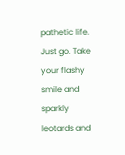pathetic life. Just go. Take your flashy smile and sparkly leotards and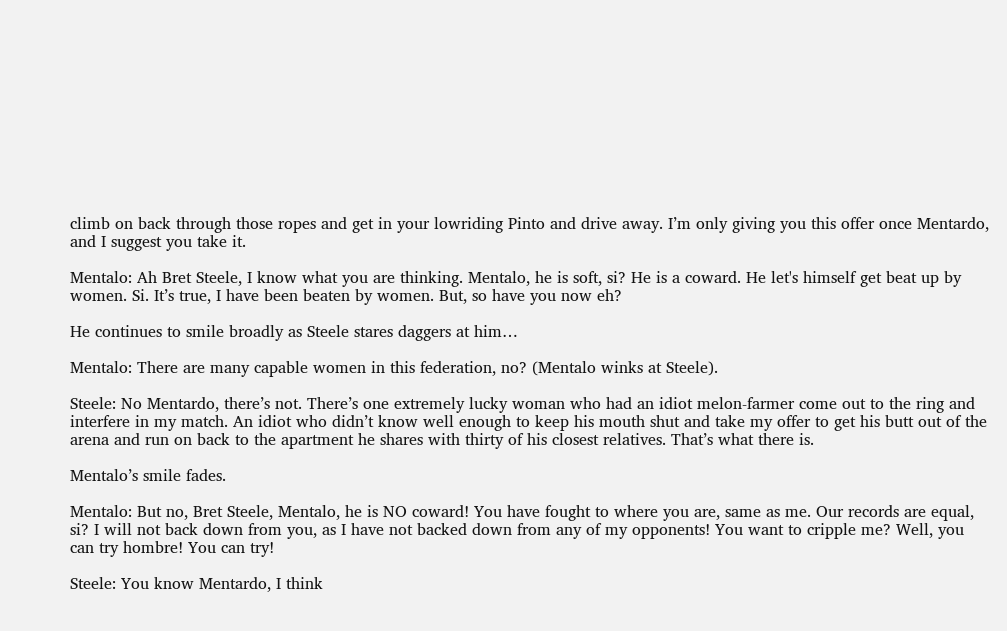climb on back through those ropes and get in your lowriding Pinto and drive away. I’m only giving you this offer once Mentardo, and I suggest you take it.

Mentalo: Ah Bret Steele, I know what you are thinking. Mentalo, he is soft, si? He is a coward. He let's himself get beat up by women. Si. It’s true, I have been beaten by women. But, so have you now eh?

He continues to smile broadly as Steele stares daggers at him…

Mentalo: There are many capable women in this federation, no? (Mentalo winks at Steele).

Steele: No Mentardo, there’s not. There’s one extremely lucky woman who had an idiot melon-farmer come out to the ring and interfere in my match. An idiot who didn’t know well enough to keep his mouth shut and take my offer to get his butt out of the arena and run on back to the apartment he shares with thirty of his closest relatives. That’s what there is.

Mentalo’s smile fades.

Mentalo: But no, Bret Steele, Mentalo, he is NO coward! You have fought to where you are, same as me. Our records are equal, si? I will not back down from you, as I have not backed down from any of my opponents! You want to cripple me? Well, you can try hombre! You can try!

Steele: You know Mentardo, I think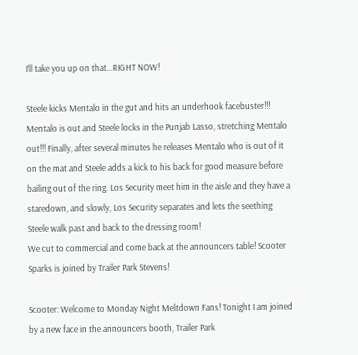I’ll take you up on that…RIGHT NOW!

Steele kicks Mentalo in the gut and hits an underhook facebuster!!! Mentalo is out and Steele locks in the Punjab Lasso, stretching Mentalo out!!! Finally, after several minutes he releases Mentalo who is out of it on the mat and Steele adds a kick to his back for good measure before bailing out of the ring. Los Security meet him in the aisle and they have a staredown, and slowly, Los Security separates and lets the seething Steele walk past and back to the dressing room!
We cut to commercial and come back at the announcers table! Scooter Sparks is joined by Trailer Park Stevens!

Scooter: Welcome to Monday Night Meltdown Fans! Tonight I am joined by a new face in the announcers booth, Trailer Park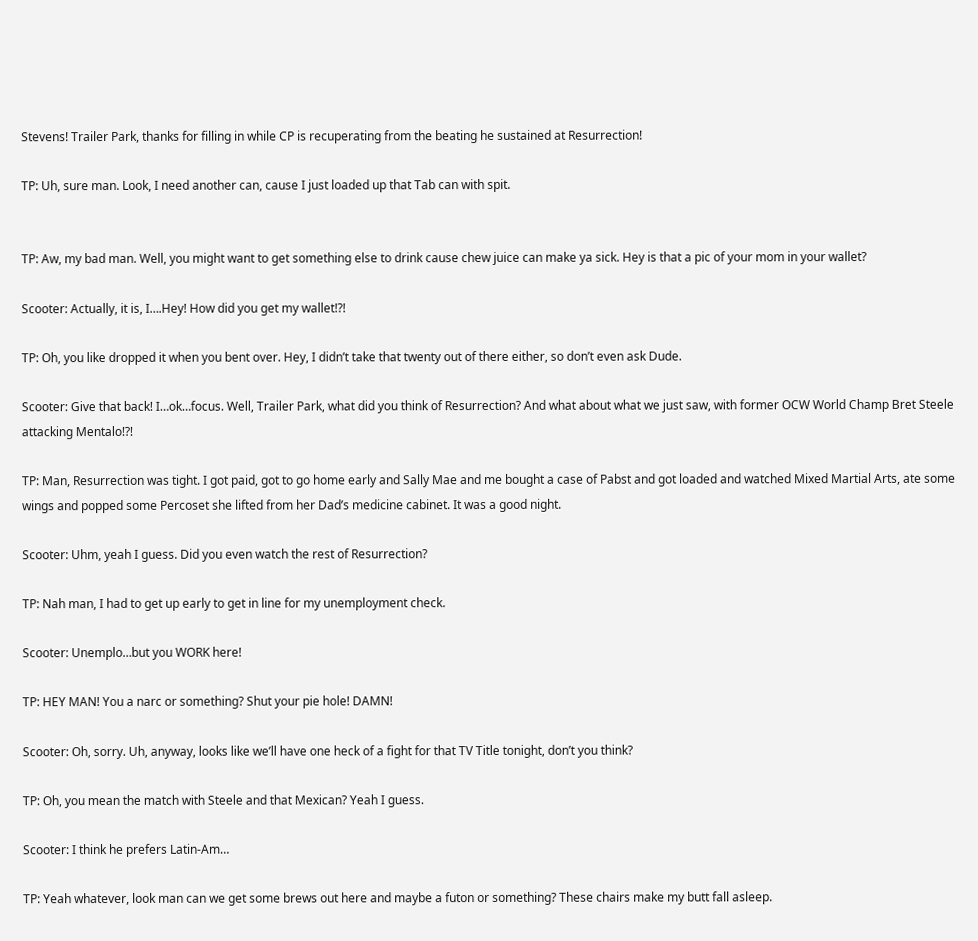Stevens! Trailer Park, thanks for filling in while CP is recuperating from the beating he sustained at Resurrection!

TP: Uh, sure man. Look, I need another can, cause I just loaded up that Tab can with spit.


TP: Aw, my bad man. Well, you might want to get something else to drink cause chew juice can make ya sick. Hey is that a pic of your mom in your wallet?

Scooter: Actually, it is, I….Hey! How did you get my wallet!?!

TP: Oh, you like dropped it when you bent over. Hey, I didn’t take that twenty out of there either, so don’t even ask Dude.

Scooter: Give that back! I…ok…focus. Well, Trailer Park, what did you think of Resurrection? And what about what we just saw, with former OCW World Champ Bret Steele attacking Mentalo!?!

TP: Man, Resurrection was tight. I got paid, got to go home early and Sally Mae and me bought a case of Pabst and got loaded and watched Mixed Martial Arts, ate some wings and popped some Percoset she lifted from her Dad’s medicine cabinet. It was a good night.

Scooter: Uhm, yeah I guess. Did you even watch the rest of Resurrection?

TP: Nah man, I had to get up early to get in line for my unemployment check.

Scooter: Unemplo…but you WORK here!

TP: HEY MAN! You a narc or something? Shut your pie hole! DAMN!

Scooter: Oh, sorry. Uh, anyway, looks like we’ll have one heck of a fight for that TV Title tonight, don’t you think?

TP: Oh, you mean the match with Steele and that Mexican? Yeah I guess.

Scooter: I think he prefers Latin-Am…

TP: Yeah whatever, look man can we get some brews out here and maybe a futon or something? These chairs make my butt fall asleep.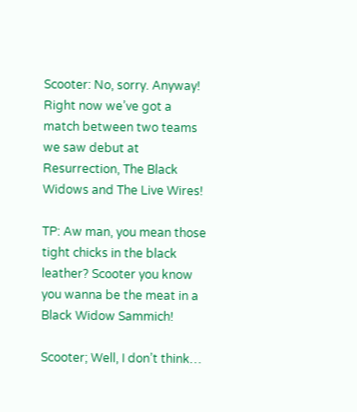Scooter: No, sorry. Anyway! Right now we’ve got a match between two teams we saw debut at Resurrection, The Black Widows and The Live Wires!

TP: Aw man, you mean those tight chicks in the black leather? Scooter you know you wanna be the meat in a Black Widow Sammich!

Scooter; Well, I don’t think…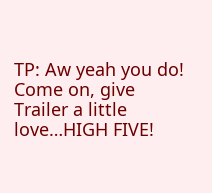TP: Aw yeah you do! Come on, give Trailer a little love…HIGH FIVE!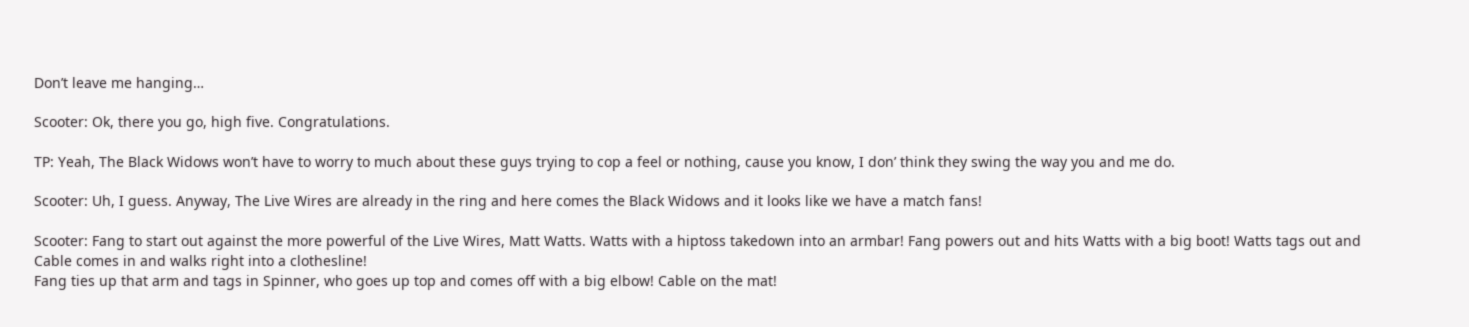Don’t leave me hanging…

Scooter: Ok, there you go, high five. Congratulations.

TP: Yeah, The Black Widows won’t have to worry to much about these guys trying to cop a feel or nothing, cause you know, I don’ think they swing the way you and me do.

Scooter: Uh, I guess. Anyway, The Live Wires are already in the ring and here comes the Black Widows and it looks like we have a match fans!

Scooter: Fang to start out against the more powerful of the Live Wires, Matt Watts. Watts with a hiptoss takedown into an armbar! Fang powers out and hits Watts with a big boot! Watts tags out and Cable comes in and walks right into a clothesline!
Fang ties up that arm and tags in Spinner, who goes up top and comes off with a big elbow! Cable on the mat!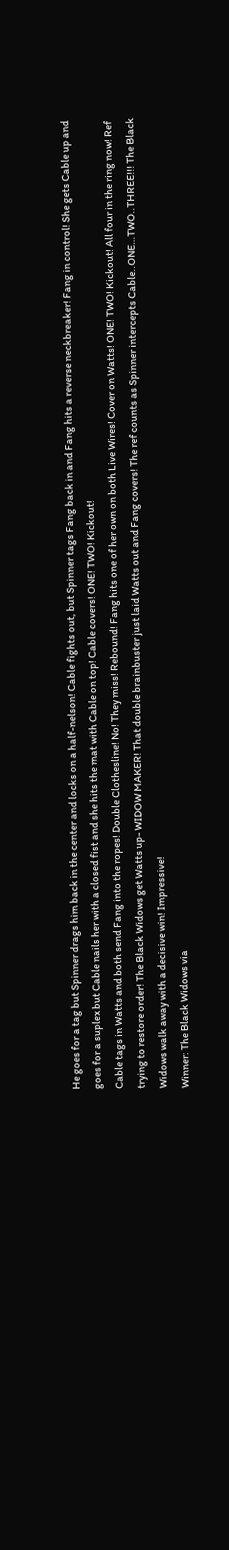He goes for a tag but Spinner drags him back in the center and locks on a half-nelson! Cable fights out, but Spinner tags Fang back in and Fang hits a reverse neckbreaker! Fang in control! She gets Cable up and goes for a suplex but Cable nails her with a closed fist and she hits the mat with Cable on top! Cable covers! ONE! TWO! Kickout!
Cable tags in Watts and both send Fang into the ropes! Double Clothesline! No! They miss! Rebound! Fang hits one of her own on both Live Wires! Cover on Watts! ONE! TWO! Kickout! All four in the ring now! Ref trying to restore order! The Black Widows get Watts up- WIDOW MAKER! That double brainbuster just laid Watts out and Fang covers! The ref counts as Spinner intercepts Cable..ONE…TWO..THREE!!! The Black Widows walk away with a decisive win! Impressive!
Winner: The Black Widows via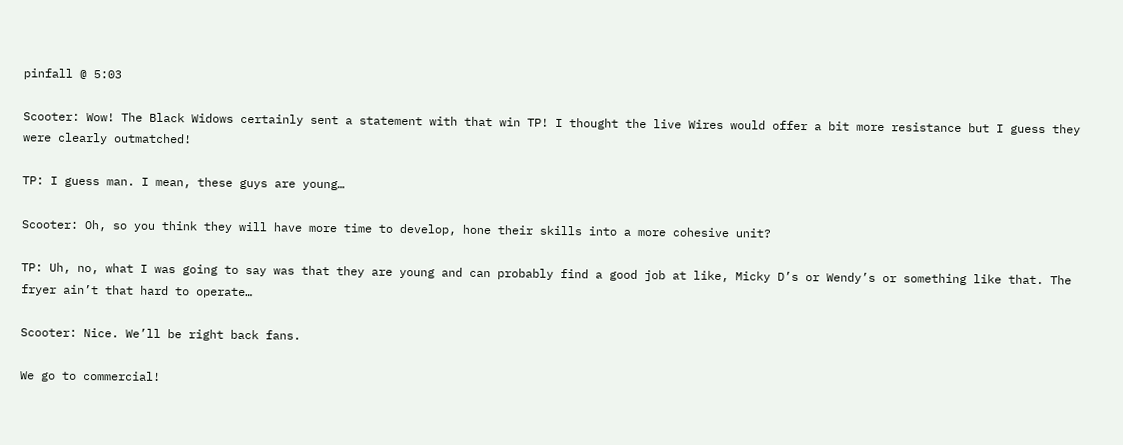pinfall @ 5:03

Scooter: Wow! The Black Widows certainly sent a statement with that win TP! I thought the live Wires would offer a bit more resistance but I guess they were clearly outmatched!

TP: I guess man. I mean, these guys are young…

Scooter: Oh, so you think they will have more time to develop, hone their skills into a more cohesive unit?

TP: Uh, no, what I was going to say was that they are young and can probably find a good job at like, Micky D’s or Wendy’s or something like that. The fryer ain’t that hard to operate…

Scooter: Nice. We’ll be right back fans.

We go to commercial!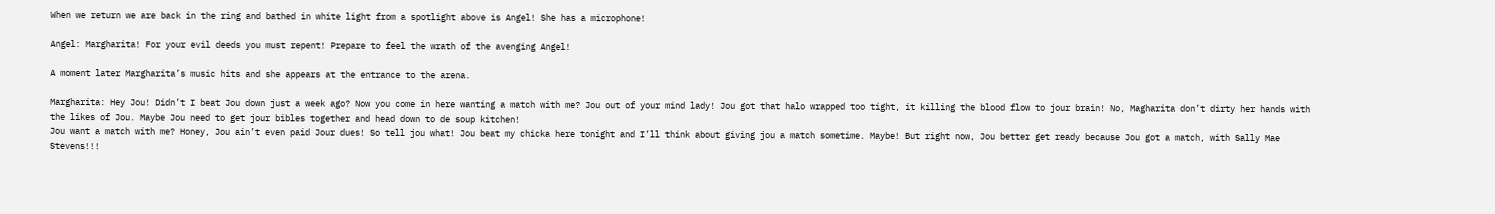When we return we are back in the ring and bathed in white light from a spotlight above is Angel! She has a microphone!

Angel: Margharita! For your evil deeds you must repent! Prepare to feel the wrath of the avenging Angel!

A moment later Margharita’s music hits and she appears at the entrance to the arena.

Margharita: Hey Jou! Didn’t I beat Jou down just a week ago? Now you come in here wanting a match with me? Jou out of your mind lady! Jou got that halo wrapped too tight, it killing the blood flow to jour brain! No, Magharita don’t dirty her hands with the likes of Jou. Maybe Jou need to get jour bibles together and head down to de soup kitchen!
Jou want a match with me? Honey, Jou ain’t even paid Jour dues! So tell jou what! Jou beat my chicka here tonight and I’ll think about giving jou a match sometime. Maybe! But right now, Jou better get ready because Jou got a match, with Sally Mae Stevens!!!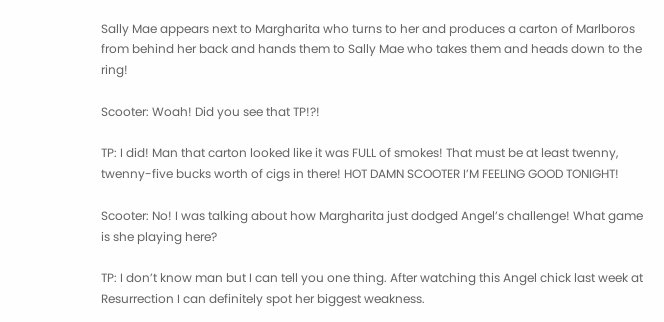Sally Mae appears next to Margharita who turns to her and produces a carton of Marlboros from behind her back and hands them to Sally Mae who takes them and heads down to the ring!

Scooter: Woah! Did you see that TP!?!

TP: I did! Man that carton looked like it was FULL of smokes! That must be at least twenny, twenny-five bucks worth of cigs in there! HOT DAMN SCOOTER I’M FEELING GOOD TONIGHT!

Scooter: No! I was talking about how Margharita just dodged Angel’s challenge! What game is she playing here?

TP: I don’t know man but I can tell you one thing. After watching this Angel chick last week at Resurrection I can definitely spot her biggest weakness.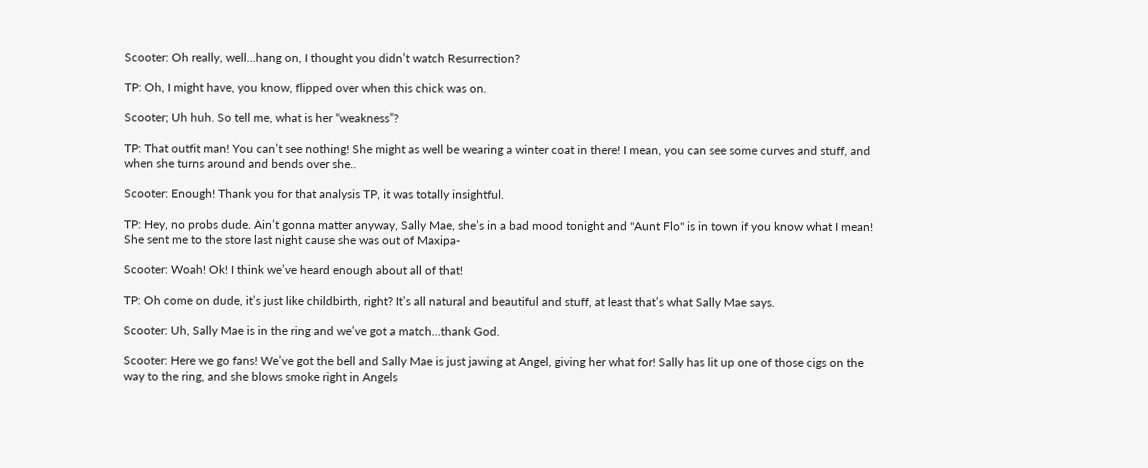Scooter: Oh really, well...hang on, I thought you didn’t watch Resurrection?

TP: Oh, I might have, you know, flipped over when this chick was on.

Scooter; Uh huh. So tell me, what is her “weakness”?

TP: That outfit man! You can’t see nothing! She might as well be wearing a winter coat in there! I mean, you can see some curves and stuff, and when she turns around and bends over she..

Scooter: Enough! Thank you for that analysis TP, it was totally insightful.

TP: Hey, no probs dude. Ain’t gonna matter anyway, Sally Mae, she’s in a bad mood tonight and "Aunt Flo" is in town if you know what I mean! She sent me to the store last night cause she was out of Maxipa-

Scooter: Woah! Ok! I think we’ve heard enough about all of that!

TP: Oh come on dude, it’s just like childbirth, right? It’s all natural and beautiful and stuff, at least that’s what Sally Mae says.

Scooter: Uh, Sally Mae is in the ring and we’ve got a match…thank God.

Scooter: Here we go fans! We’ve got the bell and Sally Mae is just jawing at Angel, giving her what for! Sally has lit up one of those cigs on the way to the ring, and she blows smoke right in Angels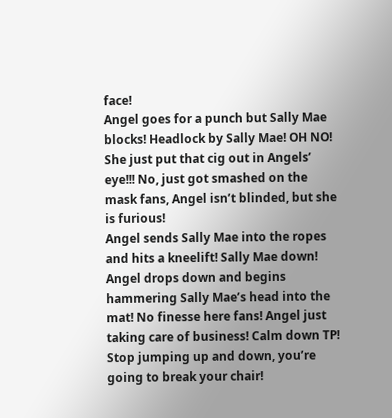face!
Angel goes for a punch but Sally Mae blocks! Headlock by Sally Mae! OH NO! She just put that cig out in Angels’ eye!!! No, just got smashed on the mask fans, Angel isn’t blinded, but she is furious!
Angel sends Sally Mae into the ropes and hits a kneelift! Sally Mae down! Angel drops down and begins hammering Sally Mae’s head into the mat! No finesse here fans! Angel just taking care of business! Calm down TP! Stop jumping up and down, you’re going to break your chair!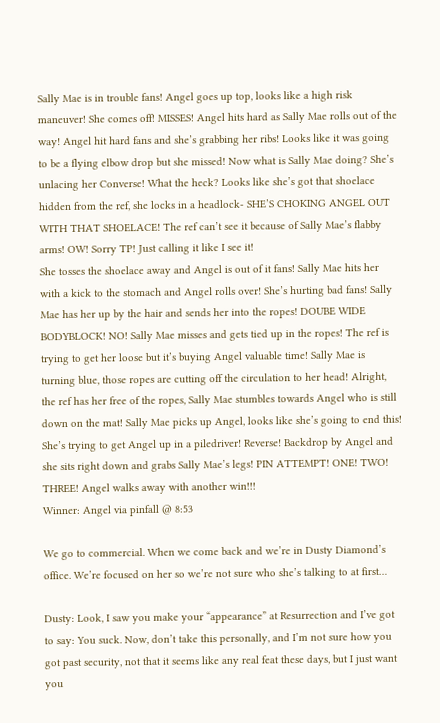Sally Mae is in trouble fans! Angel goes up top, looks like a high risk maneuver! She comes off! MISSES! Angel hits hard as Sally Mae rolls out of the way! Angel hit hard fans and she’s grabbing her ribs! Looks like it was going to be a flying elbow drop but she missed! Now what is Sally Mae doing? She’s unlacing her Converse! What the heck? Looks like she’s got that shoelace hidden from the ref, she locks in a headlock- SHE’S CHOKING ANGEL OUT WITH THAT SHOELACE! The ref can’t see it because of Sally Mae’s flabby arms! OW! Sorry TP! Just calling it like I see it!
She tosses the shoelace away and Angel is out of it fans! Sally Mae hits her with a kick to the stomach and Angel rolls over! She’s hurting bad fans! Sally Mae has her up by the hair and sends her into the ropes! DOUBE WIDE BODYBLOCK! NO! Sally Mae misses and gets tied up in the ropes! The ref is trying to get her loose but it’s buying Angel valuable time! Sally Mae is turning blue, those ropes are cutting off the circulation to her head! Alright, the ref has her free of the ropes, Sally Mae stumbles towards Angel who is still down on the mat! Sally Mae picks up Angel, looks like she’s going to end this! She’s trying to get Angel up in a piledriver! Reverse! Backdrop by Angel and she sits right down and grabs Sally Mae’s legs! PIN ATTEMPT! ONE! TWO! THREE! Angel walks away with another win!!!
Winner: Angel via pinfall @ 8:53

We go to commercial. When we come back and we’re in Dusty Diamond’s office. We’re focused on her so we’re not sure who she’s talking to at first…

Dusty: Look, I saw you make your “appearance” at Resurrection and I’ve got to say: You suck. Now, don’t take this personally, and I’m not sure how you got past security, not that it seems like any real feat these days, but I just want you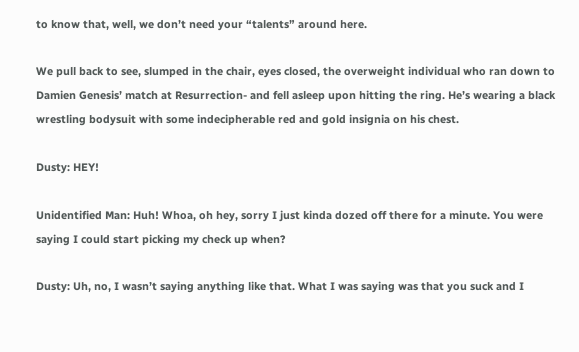to know that, well, we don’t need your “talents” around here.

We pull back to see, slumped in the chair, eyes closed, the overweight individual who ran down to Damien Genesis’ match at Resurrection- and fell asleep upon hitting the ring. He’s wearing a black wrestling bodysuit with some indecipherable red and gold insignia on his chest.

Dusty: HEY!

Unidentified Man: Huh! Whoa, oh hey, sorry I just kinda dozed off there for a minute. You were saying I could start picking my check up when?

Dusty: Uh, no, I wasn’t saying anything like that. What I was saying was that you suck and I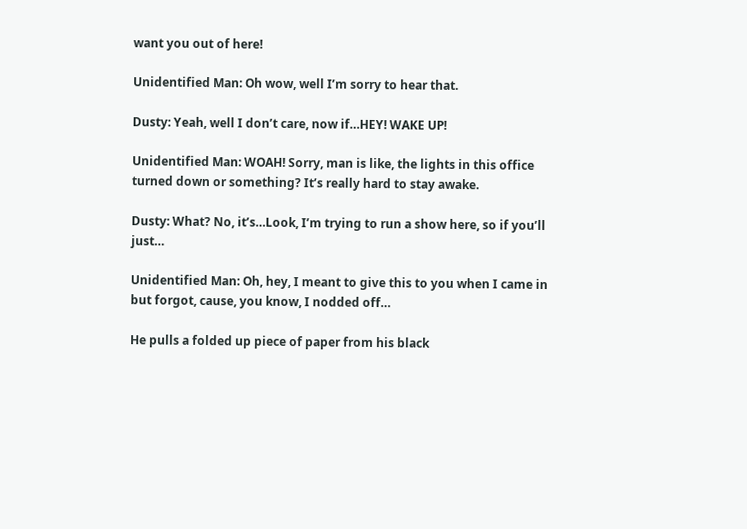want you out of here!

Unidentified Man: Oh wow, well I’m sorry to hear that.

Dusty: Yeah, well I don’t care, now if…HEY! WAKE UP!

Unidentified Man: WOAH! Sorry, man is like, the lights in this office turned down or something? It’s really hard to stay awake.

Dusty: What? No, it’s…Look, I’m trying to run a show here, so if you’ll just…

Unidentified Man: Oh, hey, I meant to give this to you when I came in but forgot, cause, you know, I nodded off…

He pulls a folded up piece of paper from his black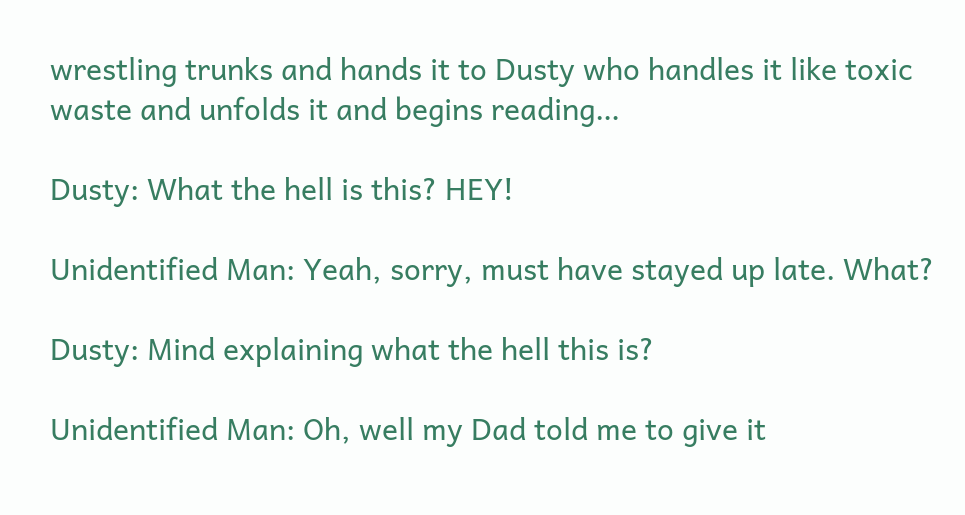wrestling trunks and hands it to Dusty who handles it like toxic waste and unfolds it and begins reading…

Dusty: What the hell is this? HEY!

Unidentified Man: Yeah, sorry, must have stayed up late. What?

Dusty: Mind explaining what the hell this is?

Unidentified Man: Oh, well my Dad told me to give it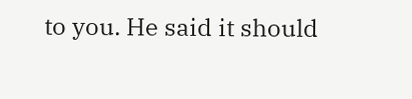to you. He said it should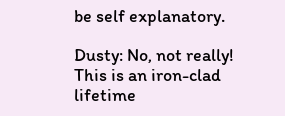be self explanatory.

Dusty: No, not really! This is an iron-clad lifetime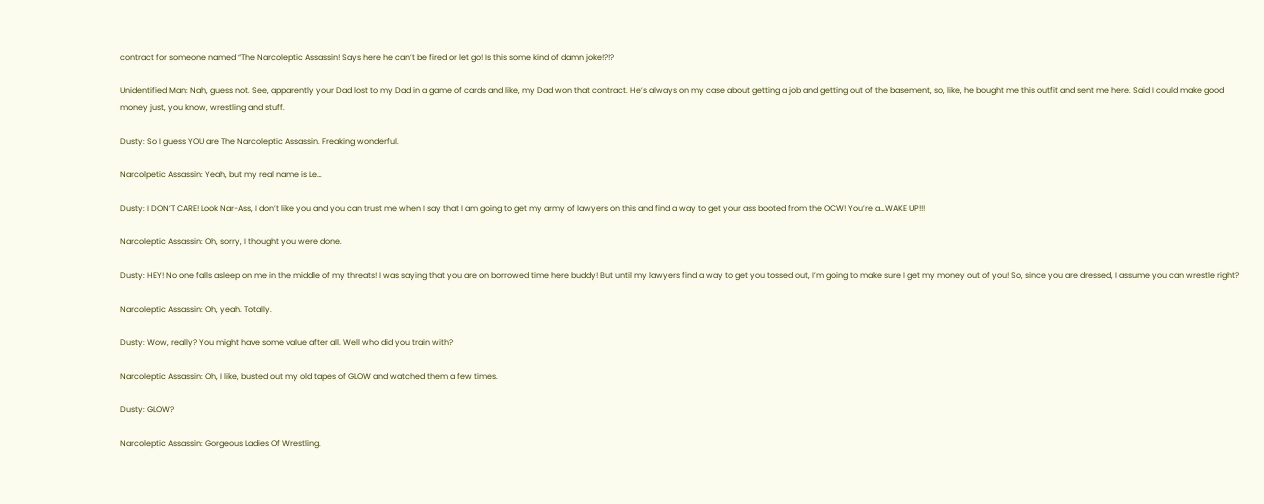contract for someone named “The Narcoleptic Assassin! Says here he can’t be fired or let go! Is this some kind of damn joke!?!?

Unidentified Man: Nah, guess not. See, apparently your Dad lost to my Dad in a game of cards and like, my Dad won that contract. He’s always on my case about getting a job and getting out of the basement, so, like, he bought me this outfit and sent me here. Said I could make good money just, you know, wrestling and stuff.

Dusty: So I guess YOU are The Narcoleptic Assassin. Freaking wonderful.

Narcolpetic Assassin: Yeah, but my real name is Le…

Dusty: I DON’T CARE! Look Nar-Ass, I don’t like you and you can trust me when I say that I am going to get my army of lawyers on this and find a way to get your ass booted from the OCW! You’re a…WAKE UP!!!

Narcoleptic Assassin: Oh, sorry, I thought you were done.

Dusty: HEY! No one falls asleep on me in the middle of my threats! I was saying that you are on borrowed time here buddy! But until my lawyers find a way to get you tossed out, I’m going to make sure I get my money out of you! So, since you are dressed, I assume you can wrestle right?

Narcoleptic Assassin: Oh, yeah. Totally.

Dusty: Wow, really? You might have some value after all. Well who did you train with?

Narcoleptic Assassin: Oh, I like, busted out my old tapes of GLOW and watched them a few times.

Dusty: GLOW?

Narcoleptic Assassin: Gorgeous Ladies Of Wrestling.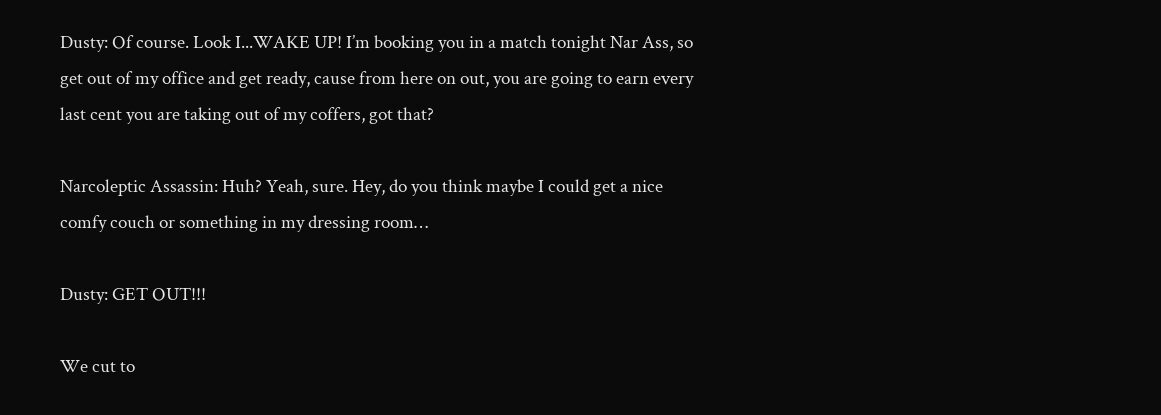Dusty: Of course. Look I...WAKE UP! I’m booking you in a match tonight Nar Ass, so get out of my office and get ready, cause from here on out, you are going to earn every last cent you are taking out of my coffers, got that?

Narcoleptic Assassin: Huh? Yeah, sure. Hey, do you think maybe I could get a nice comfy couch or something in my dressing room…

Dusty: GET OUT!!!

We cut to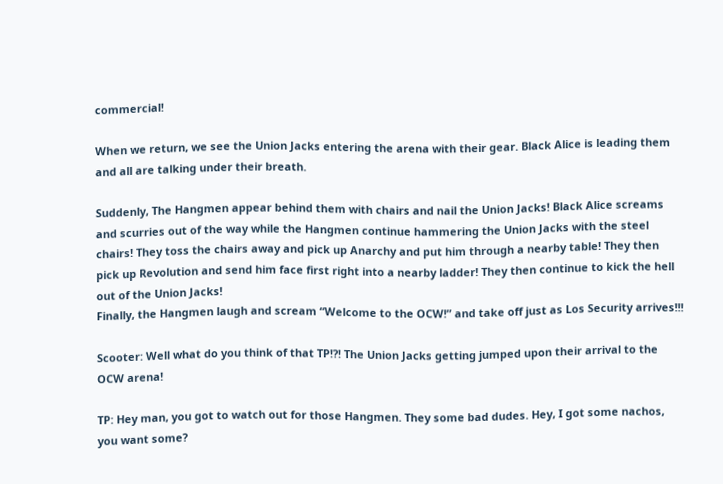commercial!

When we return, we see the Union Jacks entering the arena with their gear. Black Alice is leading them and all are talking under their breath.

Suddenly, The Hangmen appear behind them with chairs and nail the Union Jacks! Black Alice screams and scurries out of the way while the Hangmen continue hammering the Union Jacks with the steel chairs! They toss the chairs away and pick up Anarchy and put him through a nearby table! They then pick up Revolution and send him face first right into a nearby ladder! They then continue to kick the hell out of the Union Jacks!
Finally, the Hangmen laugh and scream “Welcome to the OCW!” and take off just as Los Security arrives!!!

Scooter: Well what do you think of that TP!?! The Union Jacks getting jumped upon their arrival to the OCW arena!

TP: Hey man, you got to watch out for those Hangmen. They some bad dudes. Hey, I got some nachos, you want some?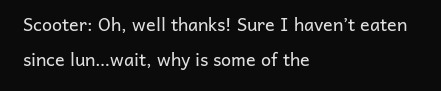Scooter: Oh, well thanks! Sure I haven’t eaten since lun…wait, why is some of the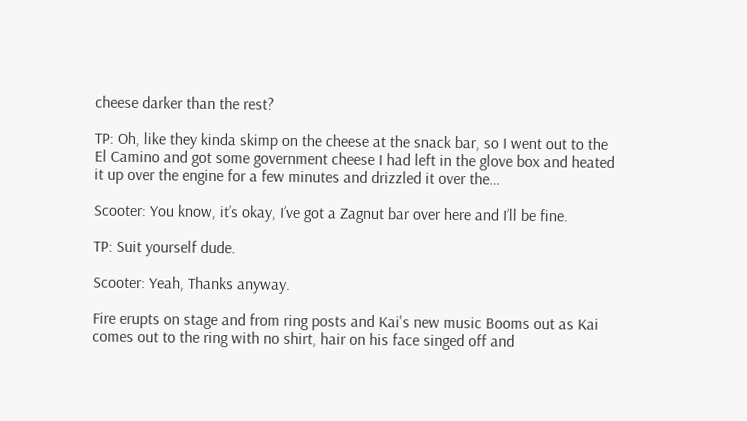cheese darker than the rest?

TP: Oh, like they kinda skimp on the cheese at the snack bar, so I went out to the El Camino and got some government cheese I had left in the glove box and heated it up over the engine for a few minutes and drizzled it over the…

Scooter: You know, it’s okay, I’ve got a Zagnut bar over here and I’ll be fine.

TP: Suit yourself dude.

Scooter: Yeah, Thanks anyway.

Fire erupts on stage and from ring posts and Kai's new music Booms out as Kai comes out to the ring with no shirt, hair on his face singed off and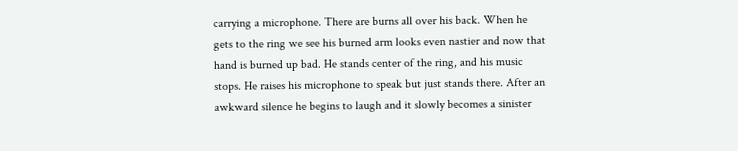carrying a microphone. There are burns all over his back. When he gets to the ring we see his burned arm looks even nastier and now that hand is burned up bad. He stands center of the ring, and his music stops. He raises his microphone to speak but just stands there. After an awkward silence he begins to laugh and it slowly becomes a sinister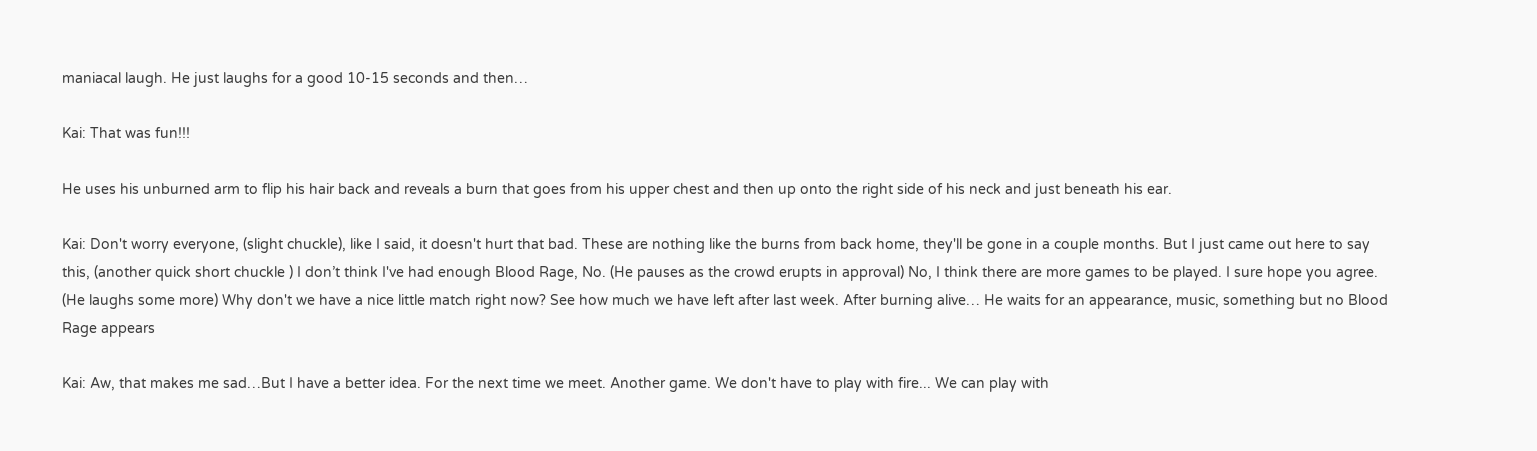maniacal laugh. He just laughs for a good 10-15 seconds and then…

Kai: That was fun!!!

He uses his unburned arm to flip his hair back and reveals a burn that goes from his upper chest and then up onto the right side of his neck and just beneath his ear.

Kai: Don't worry everyone, (slight chuckle), like I said, it doesn't hurt that bad. These are nothing like the burns from back home, they'll be gone in a couple months. But I just came out here to say this, (another quick short chuckle ) I don’t think I've had enough Blood Rage, No. (He pauses as the crowd erupts in approval) No, I think there are more games to be played. I sure hope you agree. (He laughs some more) Why don't we have a nice little match right now? See how much we have left after last week. After burning alive… He waits for an appearance, music, something but no Blood Rage appears

Kai: Aw, that makes me sad…But I have a better idea. For the next time we meet. Another game. We don't have to play with fire... We can play with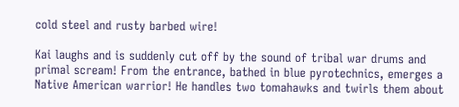cold steel and rusty barbed wire!

Kai laughs and is suddenly cut off by the sound of tribal war drums and primal scream! From the entrance, bathed in blue pyrotechnics, emerges a Native American warrior! He handles two tomahawks and twirls them about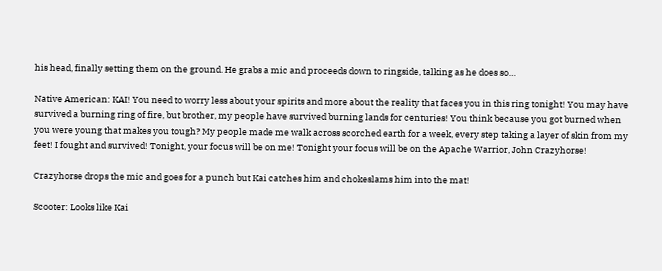his head, finally setting them on the ground. He grabs a mic and proceeds down to ringside, talking as he does so…

Native American: KAI! You need to worry less about your spirits and more about the reality that faces you in this ring tonight! You may have survived a burning ring of fire, but brother, my people have survived burning lands for centuries! You think because you got burned when you were young that makes you tough? My people made me walk across scorched earth for a week, every step taking a layer of skin from my feet! I fought and survived! Tonight, your focus will be on me! Tonight your focus will be on the Apache Warrior, John Crazyhorse!

Crazyhorse drops the mic and goes for a punch but Kai catches him and chokeslams him into the mat!

Scooter: Looks like Kai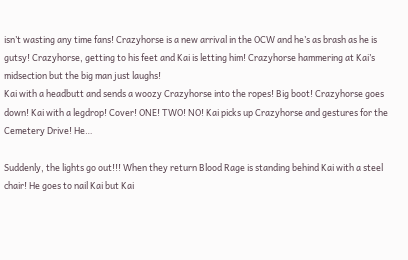isn’t wasting any time fans! Crazyhorse is a new arrival in the OCW and he’s as brash as he is gutsy! Crazyhorse, getting to his feet and Kai is letting him! Crazyhorse hammering at Kai’s midsection but the big man just laughs!
Kai with a headbutt and sends a woozy Crazyhorse into the ropes! Big boot! Crazyhorse goes down! Kai with a legdrop! Cover! ONE! TWO! NO! Kai picks up Crazyhorse and gestures for the Cemetery Drive! He…

Suddenly, the lights go out!!! When they return Blood Rage is standing behind Kai with a steel chair! He goes to nail Kai but Kai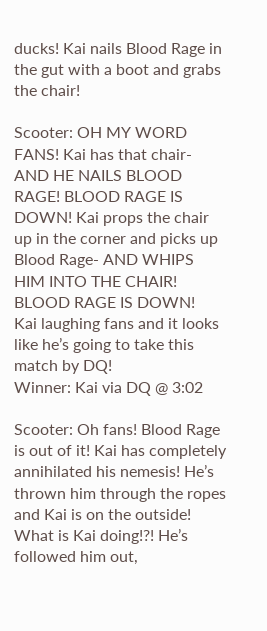ducks! Kai nails Blood Rage in the gut with a boot and grabs the chair!

Scooter: OH MY WORD FANS! Kai has that chair- AND HE NAILS BLOOD RAGE! BLOOD RAGE IS DOWN! Kai props the chair up in the corner and picks up Blood Rage- AND WHIPS HIM INTO THE CHAIR! BLOOD RAGE IS DOWN!
Kai laughing fans and it looks like he’s going to take this match by DQ!
Winner: Kai via DQ @ 3:02

Scooter: Oh fans! Blood Rage is out of it! Kai has completely annihilated his nemesis! He’s thrown him through the ropes and Kai is on the outside! What is Kai doing!?! He’s followed him out,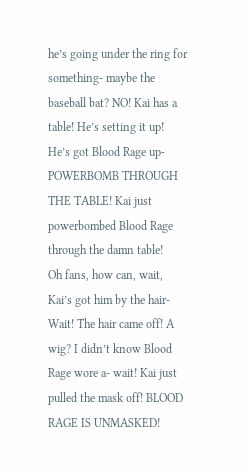he’s going under the ring for something- maybe the baseball bat? NO! Kai has a table! He’s setting it up! He’s got Blood Rage up- POWERBOMB THROUGH THE TABLE! Kai just powerbombed Blood Rage through the damn table!
Oh fans, how can, wait, Kai’s got him by the hair- Wait! The hair came off! A wig? I didn’t know Blood Rage wore a- wait! Kai just pulled the mask off! BLOOD RAGE IS UNMASKED!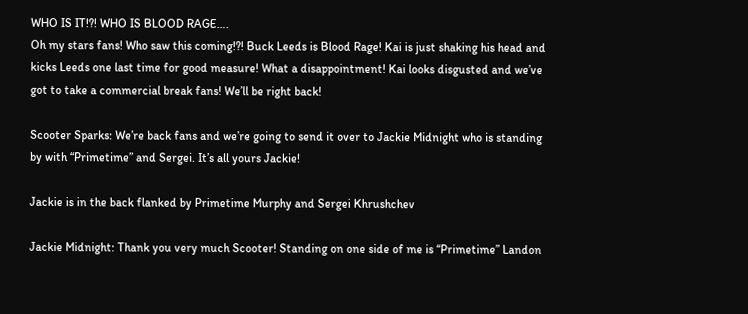WHO IS IT!?! WHO IS BLOOD RAGE….
Oh my stars fans! Who saw this coming!?! Buck Leeds is Blood Rage! Kai is just shaking his head and kicks Leeds one last time for good measure! What a disappointment! Kai looks disgusted and we’ve got to take a commercial break fans! We’ll be right back!

Scooter Sparks: We’re back fans and we’re going to send it over to Jackie Midnight who is standing by with “Primetime” and Sergei. It’s all yours Jackie!

Jackie is in the back flanked by Primetime Murphy and Sergei Khrushchev

Jackie Midnight: Thank you very much Scooter! Standing on one side of me is “Primetime” Landon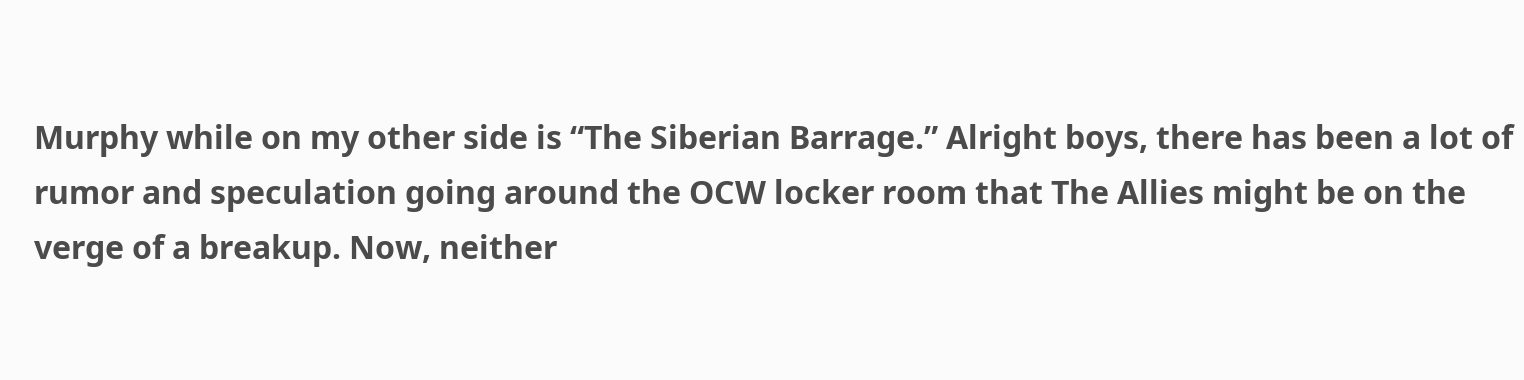Murphy while on my other side is “The Siberian Barrage.” Alright boys, there has been a lot of rumor and speculation going around the OCW locker room that The Allies might be on the verge of a breakup. Now, neither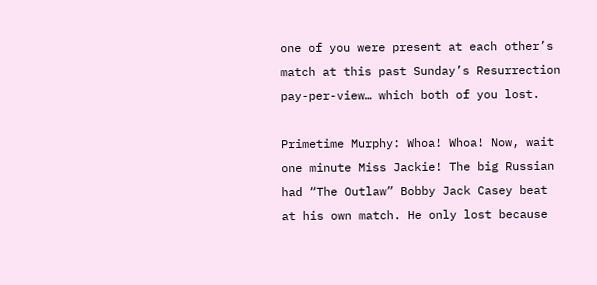one of you were present at each other’s match at this past Sunday’s Resurrection pay-per-view… which both of you lost.

Primetime Murphy: Whoa! Whoa! Now, wait one minute Miss Jackie! The big Russian had “The Outlaw” Bobby Jack Casey beat at his own match. He only lost because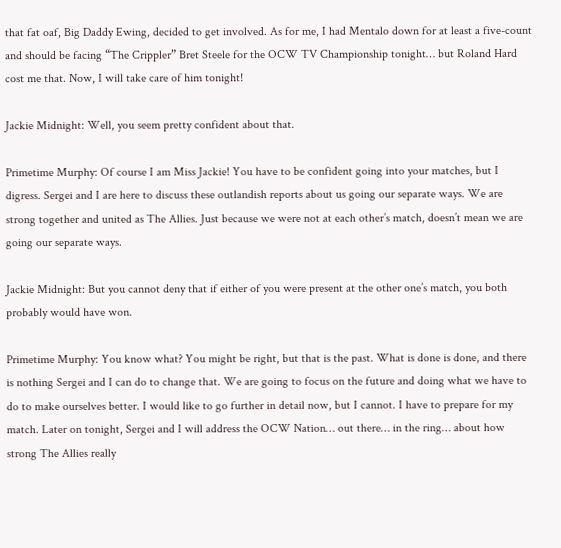that fat oaf, Big Daddy Ewing, decided to get involved. As for me, I had Mentalo down for at least a five-count and should be facing “The Crippler” Bret Steele for the OCW TV Championship tonight… but Roland Hard cost me that. Now, I will take care of him tonight!

Jackie Midnight: Well, you seem pretty confident about that.

Primetime Murphy: Of course I am Miss Jackie! You have to be confident going into your matches, but I digress. Sergei and I are here to discuss these outlandish reports about us going our separate ways. We are strong together and united as The Allies. Just because we were not at each other’s match, doesn’t mean we are going our separate ways.

Jackie Midnight: But you cannot deny that if either of you were present at the other one’s match, you both probably would have won.

Primetime Murphy: You know what? You might be right, but that is the past. What is done is done, and there is nothing Sergei and I can do to change that. We are going to focus on the future and doing what we have to do to make ourselves better. I would like to go further in detail now, but I cannot. I have to prepare for my match. Later on tonight, Sergei and I will address the OCW Nation… out there… in the ring… about how strong The Allies really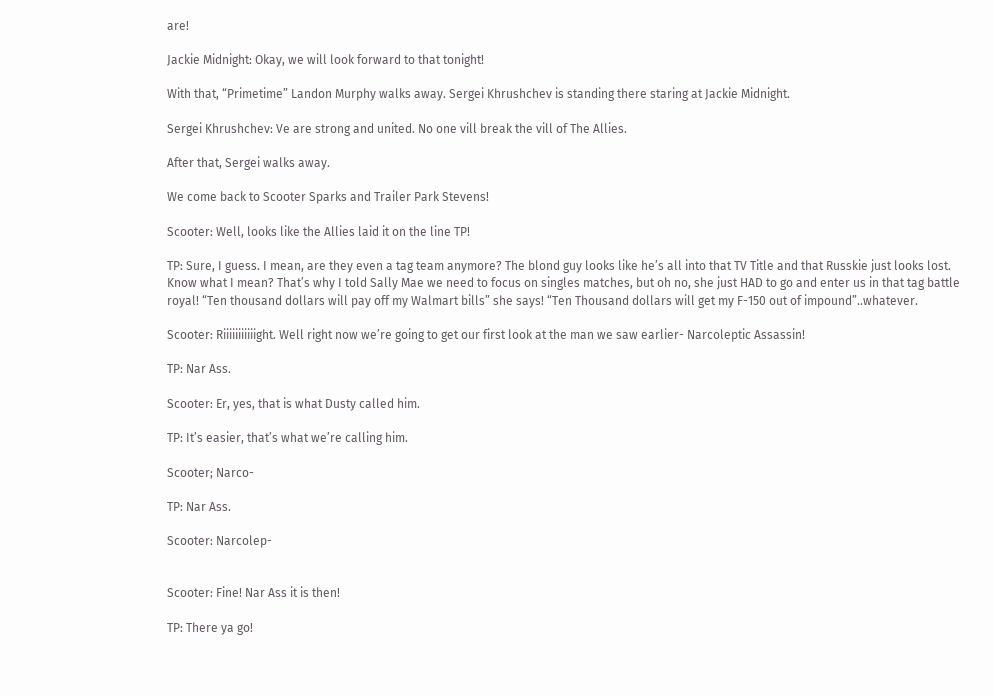are!

Jackie Midnight: Okay, we will look forward to that tonight!

With that, “Primetime” Landon Murphy walks away. Sergei Khrushchev is standing there staring at Jackie Midnight.

Sergei Khrushchev: Ve are strong and united. No one vill break the vill of The Allies.

After that, Sergei walks away.

We come back to Scooter Sparks and Trailer Park Stevens!

Scooter: Well, looks like the Allies laid it on the line TP!

TP: Sure, I guess. I mean, are they even a tag team anymore? The blond guy looks like he’s all into that TV Title and that Russkie just looks lost. Know what I mean? That’s why I told Sally Mae we need to focus on singles matches, but oh no, she just HAD to go and enter us in that tag battle royal! “Ten thousand dollars will pay off my Walmart bills” she says! “Ten Thousand dollars will get my F-150 out of impound”..whatever.

Scooter: Riiiiiiiiiiight. Well right now we’re going to get our first look at the man we saw earlier- Narcoleptic Assassin!

TP: Nar Ass.

Scooter: Er, yes, that is what Dusty called him.

TP: It’s easier, that’s what we’re calling him.

Scooter; Narco-

TP: Nar Ass.

Scooter: Narcolep-


Scooter: Fine! Nar Ass it is then!

TP: There ya go!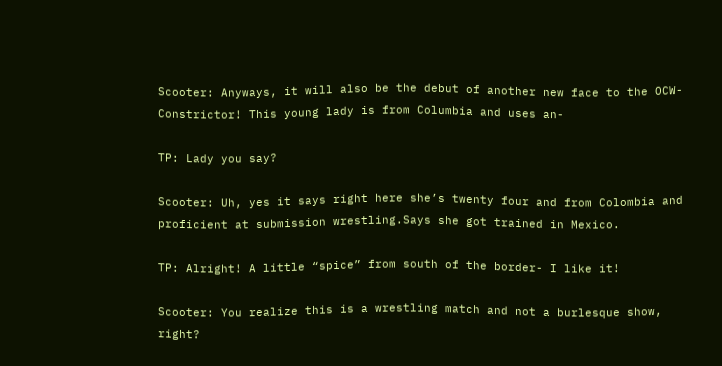Scooter: Anyways, it will also be the debut of another new face to the OCW- Constrictor! This young lady is from Columbia and uses an-

TP: Lady you say?

Scooter: Uh, yes it says right here she’s twenty four and from Colombia and proficient at submission wrestling.Says she got trained in Mexico.

TP: Alright! A little “spice” from south of the border- I like it!

Scooter: You realize this is a wrestling match and not a burlesque show, right?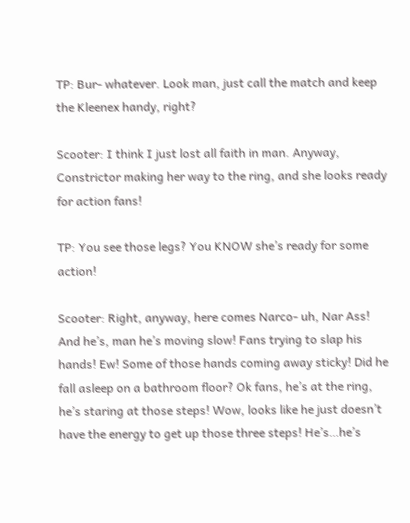TP: Bur- whatever. Look man, just call the match and keep the Kleenex handy, right?

Scooter: I think I just lost all faith in man. Anyway, Constrictor making her way to the ring, and she looks ready for action fans!

TP: You see those legs? You KNOW she’s ready for some action!

Scooter: Right, anyway, here comes Narco- uh, Nar Ass! And he’s, man he’s moving slow! Fans trying to slap his hands! Ew! Some of those hands coming away sticky! Did he fall asleep on a bathroom floor? Ok fans, he’s at the ring, he’s staring at those steps! Wow, looks like he just doesn’t have the energy to get up those three steps! He’s…he’s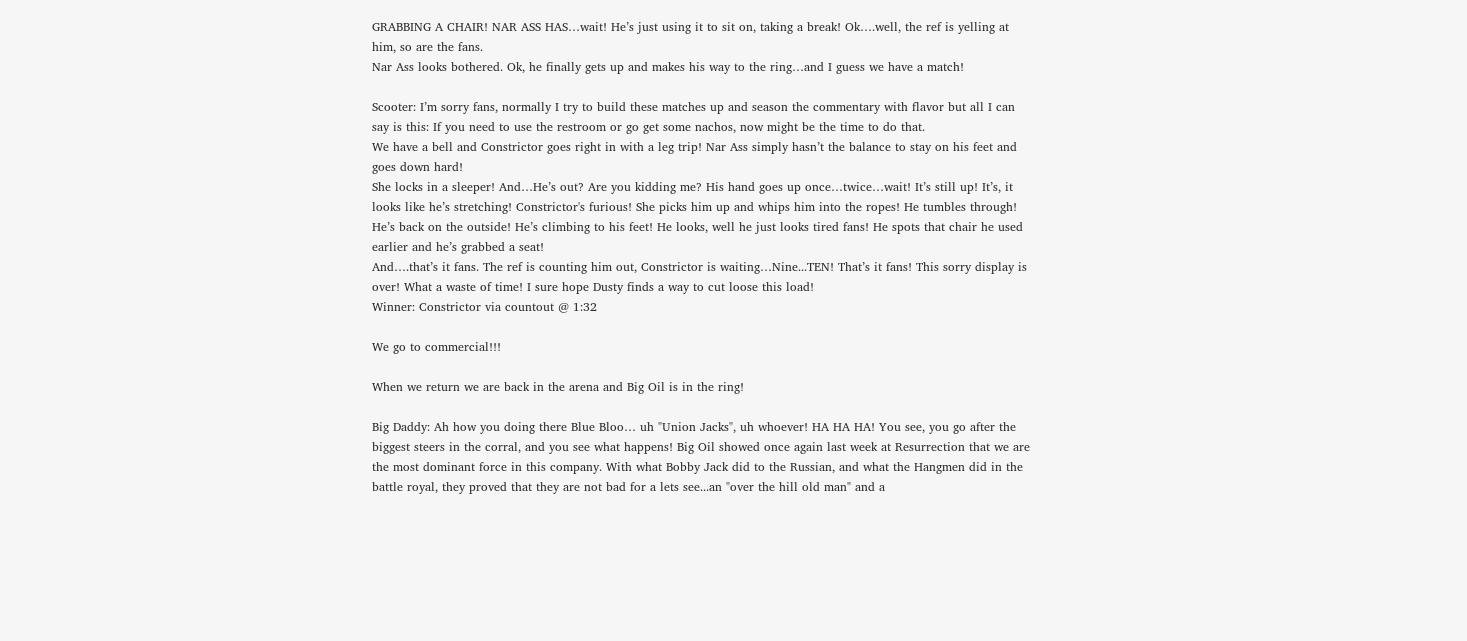GRABBING A CHAIR! NAR ASS HAS…wait! He’s just using it to sit on, taking a break! Ok….well, the ref is yelling at him, so are the fans.
Nar Ass looks bothered. Ok, he finally gets up and makes his way to the ring…and I guess we have a match!

Scooter: I’m sorry fans, normally I try to build these matches up and season the commentary with flavor but all I can say is this: If you need to use the restroom or go get some nachos, now might be the time to do that.
We have a bell and Constrictor goes right in with a leg trip! Nar Ass simply hasn’t the balance to stay on his feet and goes down hard!
She locks in a sleeper! And…He’s out? Are you kidding me? His hand goes up once…twice…wait! It’s still up! It’s, it looks like he’s stretching! Constrictor's furious! She picks him up and whips him into the ropes! He tumbles through! He’s back on the outside! He’s climbing to his feet! He looks, well he just looks tired fans! He spots that chair he used earlier and he’s grabbed a seat!
And….that’s it fans. The ref is counting him out, Constrictor is waiting…Nine...TEN! That’s it fans! This sorry display is over! What a waste of time! I sure hope Dusty finds a way to cut loose this load!
Winner: Constrictor via countout @ 1:32

We go to commercial!!!

When we return we are back in the arena and Big Oil is in the ring!

Big Daddy: Ah how you doing there Blue Bloo… uh "Union Jacks", uh whoever! HA HA HA! You see, you go after the biggest steers in the corral, and you see what happens! Big Oil showed once again last week at Resurrection that we are the most dominant force in this company. With what Bobby Jack did to the Russian, and what the Hangmen did in the battle royal, they proved that they are not bad for a lets see...an "over the hill old man" and a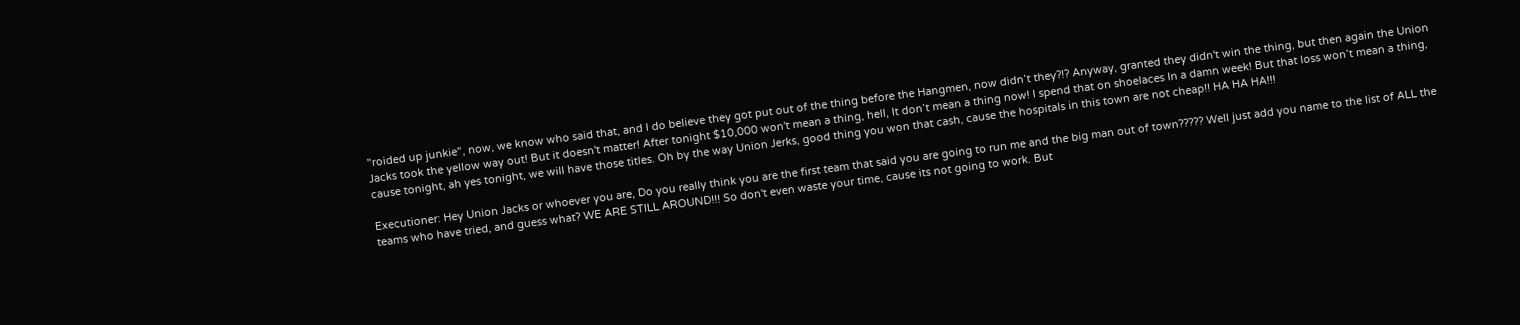"roided up junkie", now, we know who said that, and I do believe they got put out of the thing before the Hangmen, now didn’t they?!? Anyway, granted they didn't win the thing, but then again the Union Jacks took the yellow way out! But it doesn't matter! After tonight $10,000 won't mean a thing, hell, It don’t mean a thing now! I spend that on shoelaces In a damn week! But that loss won’t mean a thing, cause tonight, ah yes tonight, we will have those titles. Oh by the way Union Jerks, good thing you won that cash, cause the hospitals in this town are not cheap!! HA HA HA!!!

Executioner: Hey Union Jacks or whoever you are, Do you really think you are the first team that said you are going to run me and the big man out of town????? Well just add you name to the list of ALL the teams who have tried, and guess what? WE ARE STILL AROUND!!! So don't even waste your time, cause its not going to work. But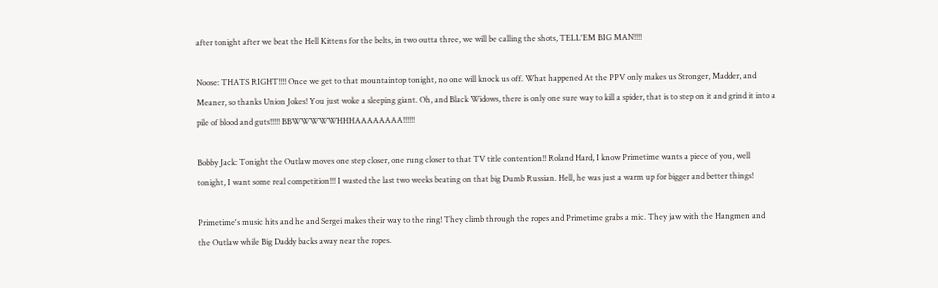after tonight after we beat the Hell Kittens for the belts, in two outta three, we will be calling the shots, TELL'EM BIG MAN!!!!

Noose: THATS RIGHT!!!! Once we get to that mountaintop tonight, no one will knock us off. What happened At the PPV only makes us Stronger, Madder, and Meaner, so thanks Union Jokes! You just woke a sleeping giant. Oh, and Black Widows, there is only one sure way to kill a spider, that is to step on it and grind it into a pile of blood and guts!!!!! BBWWWWWHHHAAAAAAAA!!!!!!

Bobby Jack: Tonight the Outlaw moves one step closer, one rung closer to that TV title contention!! Roland Hard, I know Primetime wants a piece of you, well tonight, I want some real competition!!! I wasted the last two weeks beating on that big Dumb Russian. Hell, he was just a warm up for bigger and better things!

Primetime's music hits and he and Sergei makes their way to the ring! They climb through the ropes and Primetime grabs a mic. They jaw with the Hangmen and the Outlaw while Big Daddy backs away near the ropes.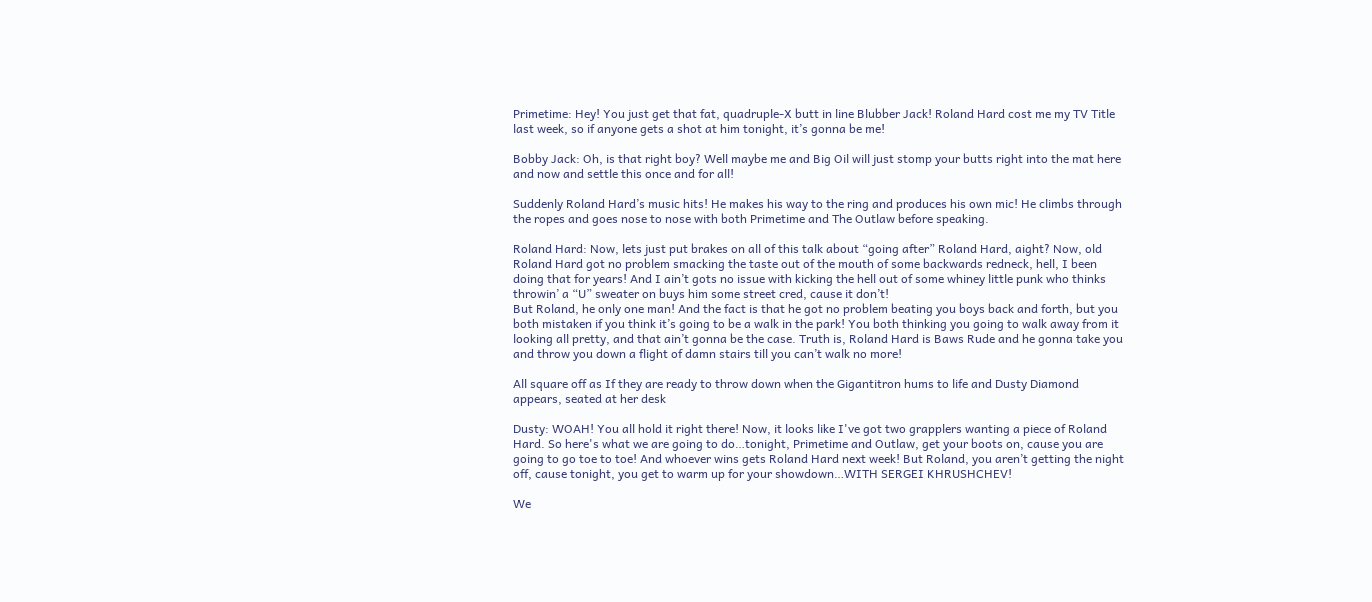Primetime: Hey! You just get that fat, quadruple-X butt in line Blubber Jack! Roland Hard cost me my TV Title last week, so if anyone gets a shot at him tonight, it’s gonna be me!

Bobby Jack: Oh, is that right boy? Well maybe me and Big Oil will just stomp your butts right into the mat here and now and settle this once and for all!

Suddenly Roland Hard’s music hits! He makes his way to the ring and produces his own mic! He climbs through the ropes and goes nose to nose with both Primetime and The Outlaw before speaking.

Roland Hard: Now, lets just put brakes on all of this talk about “going after” Roland Hard, aight? Now, old Roland Hard got no problem smacking the taste out of the mouth of some backwards redneck, hell, I been doing that for years! And I ain’t gots no issue with kicking the hell out of some whiney little punk who thinks throwin’ a “U” sweater on buys him some street cred, cause it don’t!
But Roland, he only one man! And the fact is that he got no problem beating you boys back and forth, but you both mistaken if you think it’s going to be a walk in the park! You both thinking you going to walk away from it looking all pretty, and that ain’t gonna be the case. Truth is, Roland Hard is Baws Rude and he gonna take you and throw you down a flight of damn stairs till you can’t walk no more!

All square off as If they are ready to throw down when the Gigantitron hums to life and Dusty Diamond appears, seated at her desk

Dusty: WOAH! You all hold it right there! Now, it looks like I've got two grapplers wanting a piece of Roland Hard. So here's what we are going to do…tonight, Primetime and Outlaw, get your boots on, cause you are going to go toe to toe! And whoever wins gets Roland Hard next week! But Roland, you aren’t getting the night off, cause tonight, you get to warm up for your showdown…WITH SERGEI KHRUSHCHEV!

We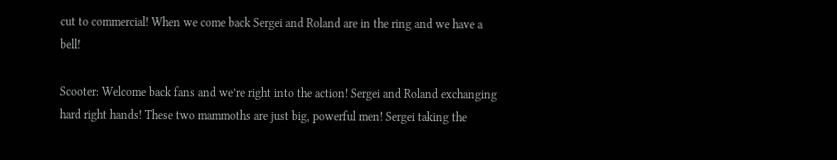cut to commercial! When we come back Sergei and Roland are in the ring and we have a bell!

Scooter: Welcome back fans and we’re right into the action! Sergei and Roland exchanging hard right hands! These two mammoths are just big, powerful men! Sergei taking the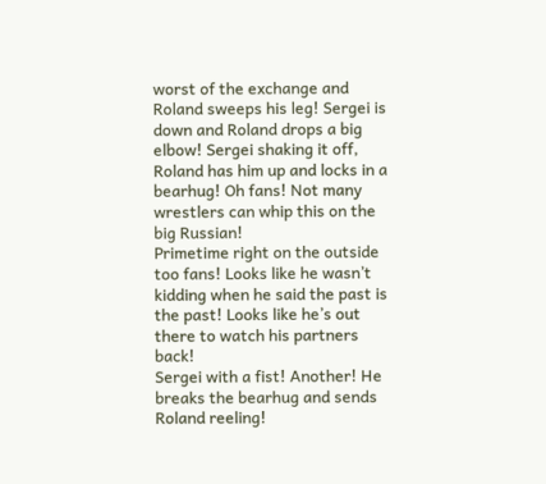worst of the exchange and Roland sweeps his leg! Sergei is down and Roland drops a big elbow! Sergei shaking it off, Roland has him up and locks in a bearhug! Oh fans! Not many wrestlers can whip this on the big Russian!
Primetime right on the outside too fans! Looks like he wasn’t kidding when he said the past is the past! Looks like he’s out there to watch his partners back!
Sergei with a fist! Another! He breaks the bearhug and sends Roland reeling!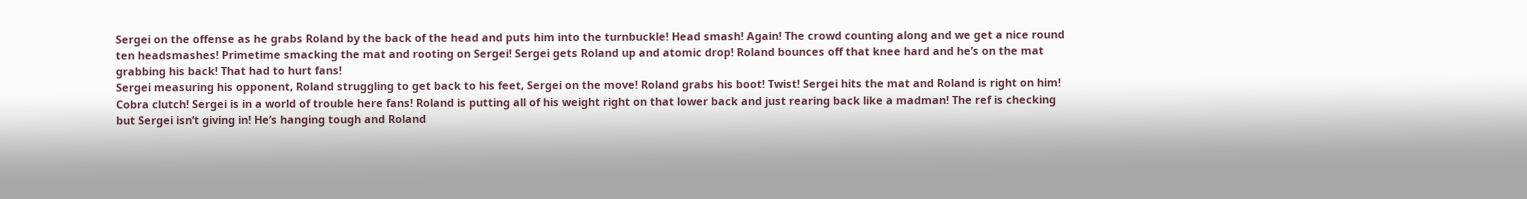Sergei on the offense as he grabs Roland by the back of the head and puts him into the turnbuckle! Head smash! Again! The crowd counting along and we get a nice round ten headsmashes! Primetime smacking the mat and rooting on Sergei! Sergei gets Roland up and atomic drop! Roland bounces off that knee hard and he’s on the mat grabbing his back! That had to hurt fans!
Sergei measuring his opponent, Roland struggling to get back to his feet, Sergei on the move! Roland grabs his boot! Twist! Sergei hits the mat and Roland is right on him! Cobra clutch! Sergei is in a world of trouble here fans! Roland is putting all of his weight right on that lower back and just rearing back like a madman! The ref is checking but Sergei isn’t giving in! He’s hanging tough and Roland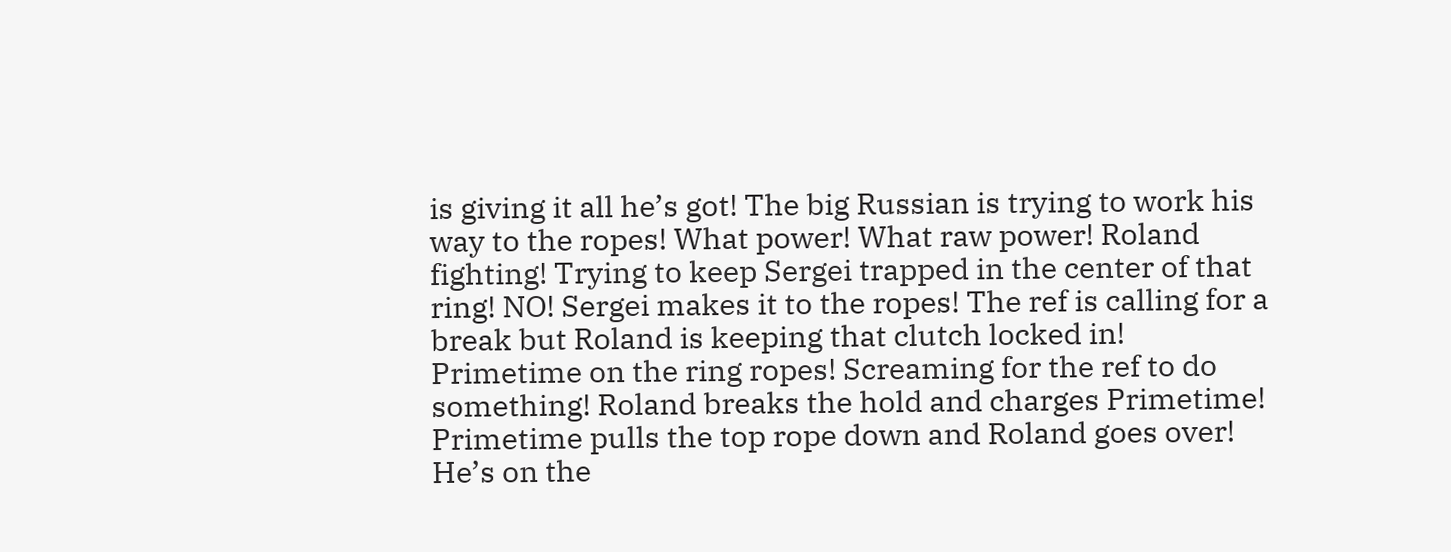is giving it all he’s got! The big Russian is trying to work his way to the ropes! What power! What raw power! Roland fighting! Trying to keep Sergei trapped in the center of that ring! NO! Sergei makes it to the ropes! The ref is calling for a break but Roland is keeping that clutch locked in! Primetime on the ring ropes! Screaming for the ref to do something! Roland breaks the hold and charges Primetime! Primetime pulls the top rope down and Roland goes over! He’s on the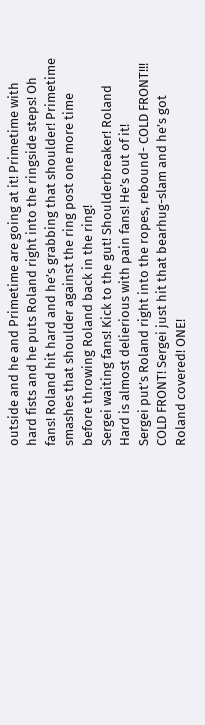outside and he and Primetime are going at it! Primetime with hard fists and he puts Roland right into the ringside steps! Oh fans! Roland hit hard and he’s grabbing that shoulder! Primetime smashes that shoulder against the ring post one more time before throwing Roland back in the ring!
Sergei waiting fans! Kick to the gut! Shoulderbreaker! Roland Hard is almost delierious with pain fans! He’s out of it!
Sergei put’s Roland right into the ropes, rebound- COLD FRONT!!! COLD FRONT! Sergei just hit that bearhug-slam and he’s got Roland covered! ONE!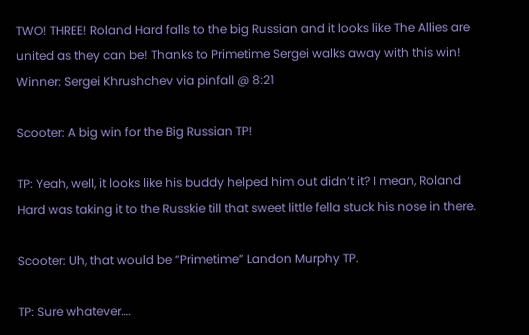TWO! THREE! Roland Hard falls to the big Russian and it looks like The Allies are united as they can be! Thanks to Primetime Sergei walks away with this win!
Winner: Sergei Khrushchev via pinfall @ 8:21

Scooter: A big win for the Big Russian TP!

TP: Yeah, well, it looks like his buddy helped him out didn’t it? I mean, Roland Hard was taking it to the Russkie till that sweet little fella stuck his nose in there.

Scooter: Uh, that would be “Primetime” Landon Murphy TP.

TP: Sure whatever….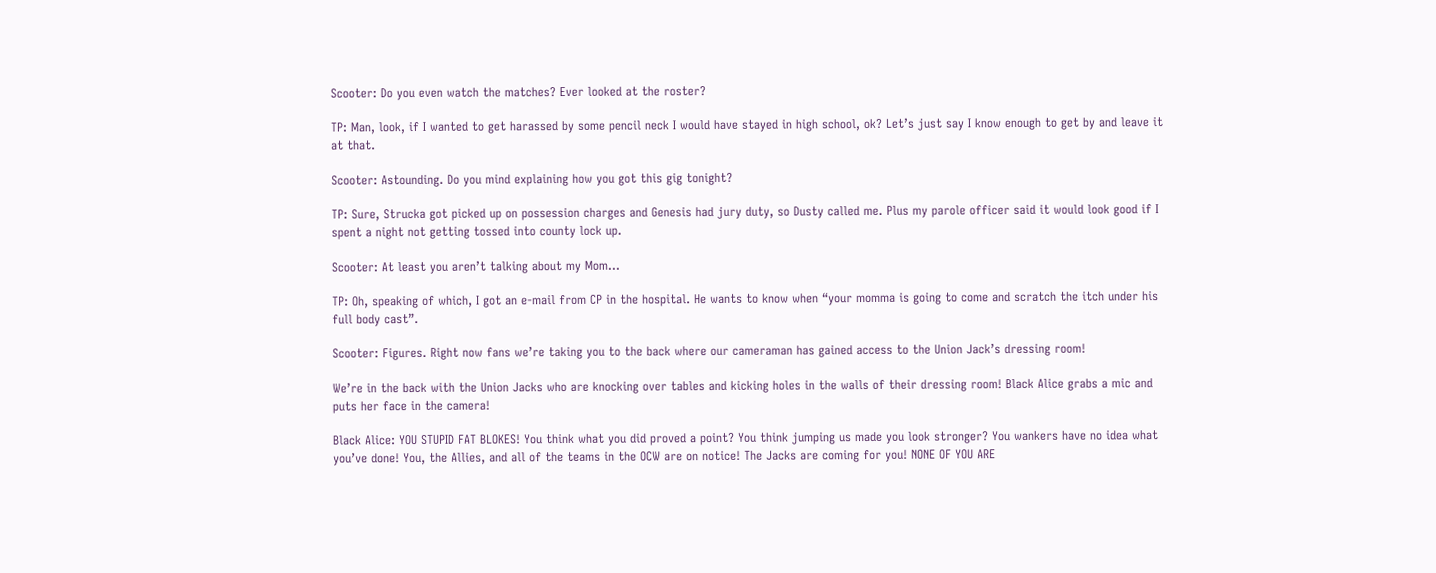Scooter: Do you even watch the matches? Ever looked at the roster?

TP: Man, look, if I wanted to get harassed by some pencil neck I would have stayed in high school, ok? Let’s just say I know enough to get by and leave it at that.

Scooter: Astounding. Do you mind explaining how you got this gig tonight?

TP: Sure, Strucka got picked up on possession charges and Genesis had jury duty, so Dusty called me. Plus my parole officer said it would look good if I spent a night not getting tossed into county lock up.

Scooter: At least you aren’t talking about my Mom…

TP: Oh, speaking of which, I got an e-mail from CP in the hospital. He wants to know when “your momma is going to come and scratch the itch under his full body cast”.

Scooter: Figures. Right now fans we’re taking you to the back where our cameraman has gained access to the Union Jack’s dressing room!

We’re in the back with the Union Jacks who are knocking over tables and kicking holes in the walls of their dressing room! Black Alice grabs a mic and puts her face in the camera!

Black Alice: YOU STUPID FAT BLOKES! You think what you did proved a point? You think jumping us made you look stronger? You wankers have no idea what you’ve done! You, the Allies, and all of the teams in the OCW are on notice! The Jacks are coming for you! NONE OF YOU ARE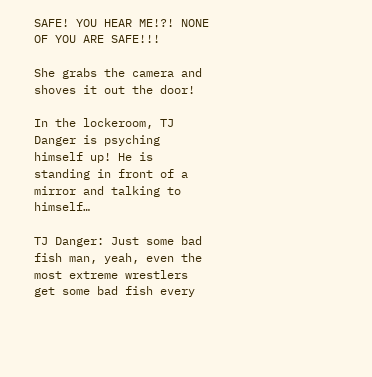SAFE! YOU HEAR ME!?! NONE OF YOU ARE SAFE!!!

She grabs the camera and shoves it out the door!

In the lockeroom, TJ Danger is psyching himself up! He is standing in front of a mirror and talking to himself…

TJ Danger: Just some bad fish man, yeah, even the most extreme wrestlers get some bad fish every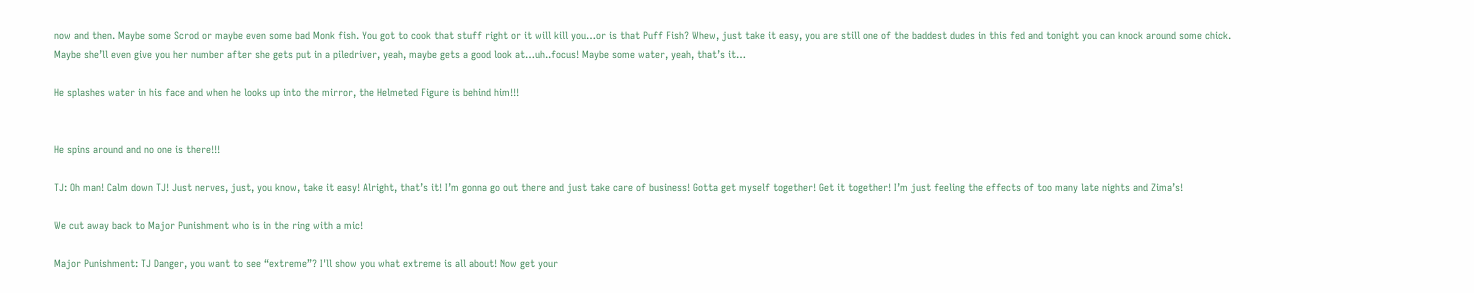now and then. Maybe some Scrod or maybe even some bad Monk fish. You got to cook that stuff right or it will kill you…or is that Puff Fish? Whew, just take it easy, you are still one of the baddest dudes in this fed and tonight you can knock around some chick. Maybe she’ll even give you her number after she gets put in a piledriver, yeah, maybe gets a good look at…uh..focus! Maybe some water, yeah, that’s it…

He splashes water in his face and when he looks up into the mirror, the Helmeted Figure is behind him!!!


He spins around and no one is there!!!

TJ: Oh man! Calm down TJ! Just nerves, just, you know, take it easy! Alright, that’s it! I’m gonna go out there and just take care of business! Gotta get myself together! Get it together! I’m just feeling the effects of too many late nights and Zima’s!

We cut away back to Major Punishment who is in the ring with a mic!

Major Punishment: TJ Danger, you want to see “extreme”? I'll show you what extreme is all about! Now get your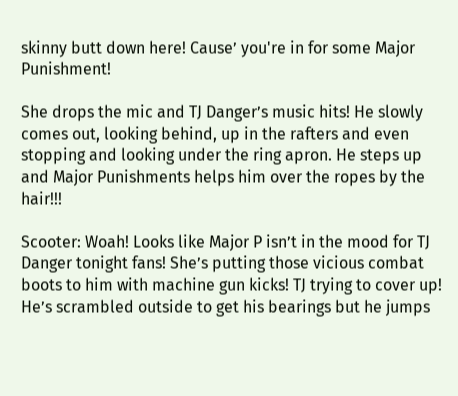skinny butt down here! Cause’ you're in for some Major Punishment!

She drops the mic and TJ Danger’s music hits! He slowly comes out, looking behind, up in the rafters and even stopping and looking under the ring apron. He steps up and Major Punishments helps him over the ropes by the hair!!!

Scooter: Woah! Looks like Major P isn’t in the mood for TJ Danger tonight fans! She’s putting those vicious combat boots to him with machine gun kicks! TJ trying to cover up! He’s scrambled outside to get his bearings but he jumps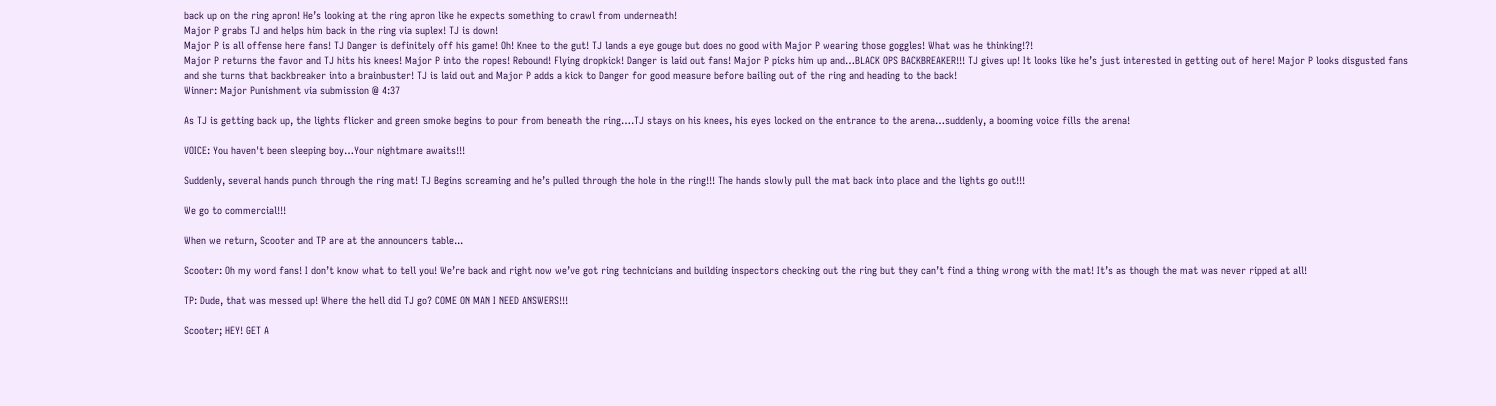back up on the ring apron! He’s looking at the ring apron like he expects something to crawl from underneath!
Major P grabs TJ and helps him back in the ring via suplex! TJ is down!
Major P is all offense here fans! TJ Danger is definitely off his game! Oh! Knee to the gut! TJ lands a eye gouge but does no good with Major P wearing those goggles! What was he thinking!?!
Major P returns the favor and TJ hits his knees! Major P into the ropes! Rebound! Flying dropkick! Danger is laid out fans! Major P picks him up and…BLACK OPS BACKBREAKER!!! TJ gives up! It looks like he’s just interested in getting out of here! Major P looks disgusted fans and she turns that backbreaker into a brainbuster! TJ is laid out and Major P adds a kick to Danger for good measure before bailing out of the ring and heading to the back!
Winner: Major Punishment via submission @ 4:37

As TJ is getting back up, the lights flicker and green smoke begins to pour from beneath the ring….TJ stays on his knees, his eyes locked on the entrance to the arena…suddenly, a booming voice fills the arena!

VOICE: You haven't been sleeping boy…Your nightmare awaits!!!

Suddenly, several hands punch through the ring mat! TJ Begins screaming and he’s pulled through the hole in the ring!!! The hands slowly pull the mat back into place and the lights go out!!!

We go to commercial!!!

When we return, Scooter and TP are at the announcers table...

Scooter: Oh my word fans! I don’t know what to tell you! We’re back and right now we’ve got ring technicians and building inspectors checking out the ring but they can’t find a thing wrong with the mat! It’s as though the mat was never ripped at all!

TP: Dude, that was messed up! Where the hell did TJ go? COME ON MAN I NEED ANSWERS!!!

Scooter; HEY! GET A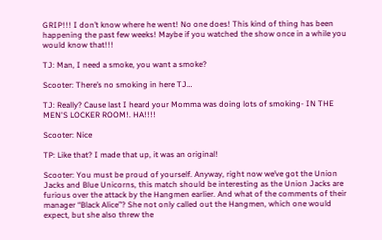GRIP!!! I don’t know where he went! No one does! This kind of thing has been happening the past few weeks! Maybe if you watched the show once in a while you would know that!!!

TJ: Man, I need a smoke, you want a smoke?

Scooter: There’s no smoking in here TJ…

TJ: Really? Cause last I heard your Momma was doing lots of smoking- IN THE MEN'S LOCKER ROOM!. HA!!!!

Scooter: Nice

TP: Like that? I made that up, it was an original!

Scooter: You must be proud of yourself. Anyway, right now we’ve got the Union Jacks and Blue Unicorns, this match should be interesting as the Union Jacks are furious over the attack by the Hangmen earlier. And what of the comments of their manager “Black Alice”? She not only called out the Hangmen, which one would expect, but she also threw the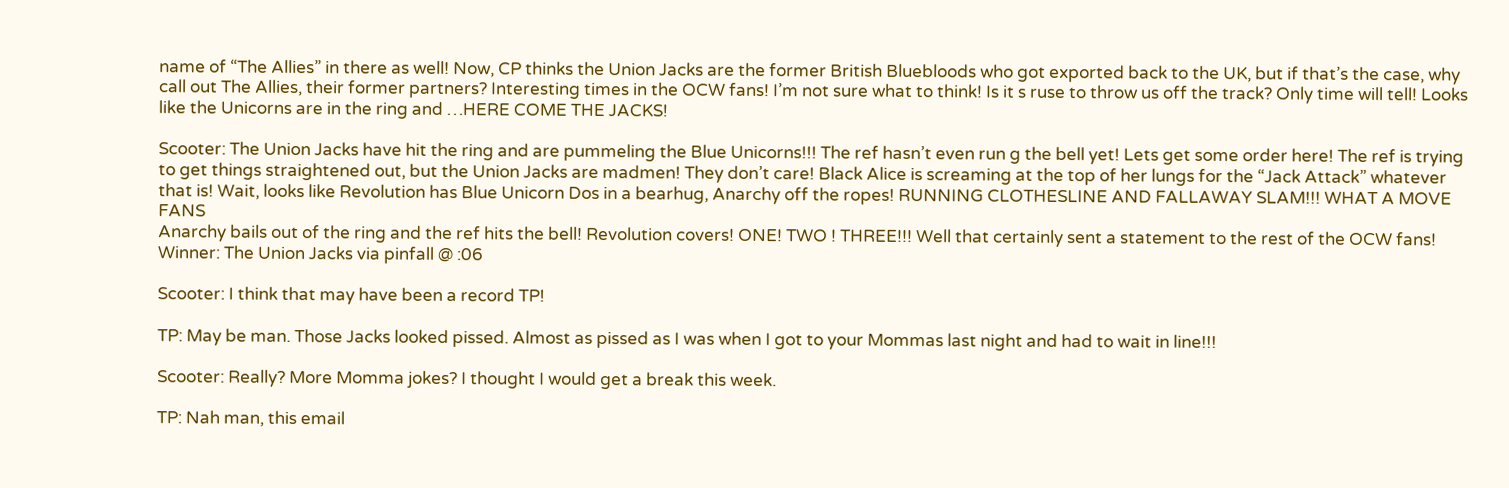name of “The Allies” in there as well! Now, CP thinks the Union Jacks are the former British Bluebloods who got exported back to the UK, but if that’s the case, why call out The Allies, their former partners? Interesting times in the OCW fans! I’m not sure what to think! Is it s ruse to throw us off the track? Only time will tell! Looks like the Unicorns are in the ring and …HERE COME THE JACKS!

Scooter: The Union Jacks have hit the ring and are pummeling the Blue Unicorns!!! The ref hasn’t even run g the bell yet! Lets get some order here! The ref is trying to get things straightened out, but the Union Jacks are madmen! They don’t care! Black Alice is screaming at the top of her lungs for the “Jack Attack” whatever that is! Wait, looks like Revolution has Blue Unicorn Dos in a bearhug, Anarchy off the ropes! RUNNING CLOTHESLINE AND FALLAWAY SLAM!!! WHAT A MOVE FANS
Anarchy bails out of the ring and the ref hits the bell! Revolution covers! ONE! TWO ! THREE!!! Well that certainly sent a statement to the rest of the OCW fans!
Winner: The Union Jacks via pinfall @ :06

Scooter: I think that may have been a record TP!

TP: May be man. Those Jacks looked pissed. Almost as pissed as I was when I got to your Mommas last night and had to wait in line!!!

Scooter: Really? More Momma jokes? I thought I would get a break this week.

TP: Nah man, this email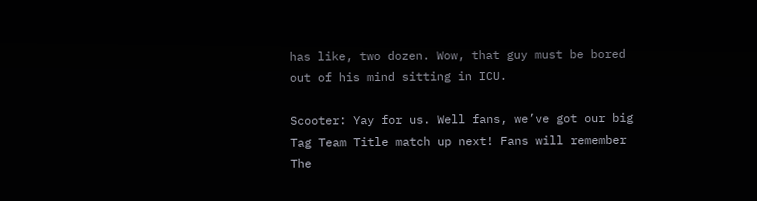has like, two dozen. Wow, that guy must be bored out of his mind sitting in ICU.

Scooter: Yay for us. Well fans, we’ve got our big Tag Team Title match up next! Fans will remember The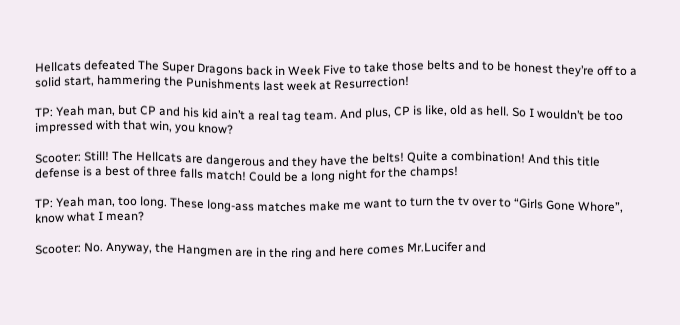Hellcats defeated The Super Dragons back in Week Five to take those belts and to be honest they’re off to a solid start, hammering the Punishments last week at Resurrection!

TP: Yeah man, but CP and his kid ain’t a real tag team. And plus, CP is like, old as hell. So I wouldn’t be too impressed with that win, you know?

Scooter: Still! The Hellcats are dangerous and they have the belts! Quite a combination! And this title defense is a best of three falls match! Could be a long night for the champs!

TP: Yeah man, too long. These long-ass matches make me want to turn the tv over to “Girls Gone Whore”, know what I mean?

Scooter: No. Anyway, the Hangmen are in the ring and here comes Mr.Lucifer and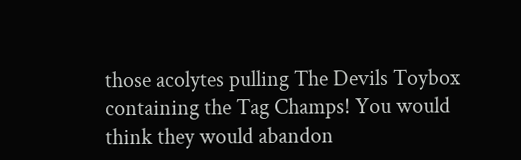those acolytes pulling The Devils Toybox containing the Tag Champs! You would think they would abandon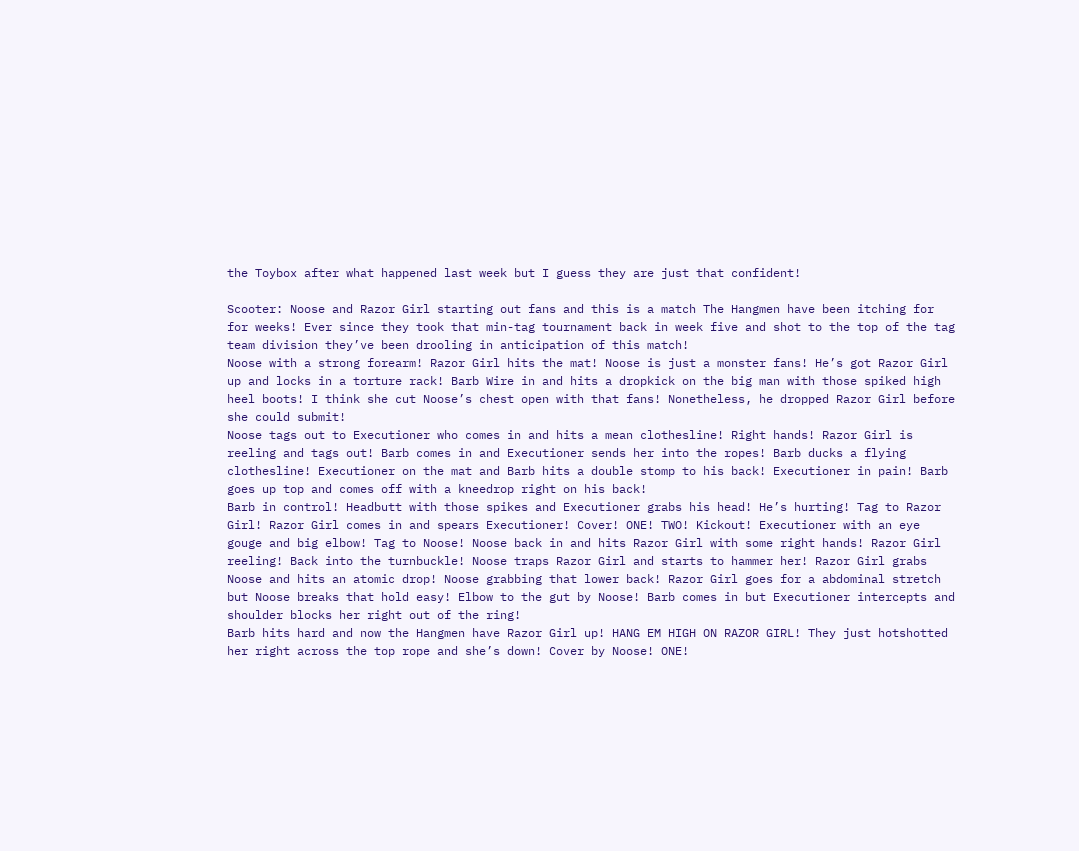the Toybox after what happened last week but I guess they are just that confident!

Scooter: Noose and Razor Girl starting out fans and this is a match The Hangmen have been itching for for weeks! Ever since they took that min-tag tournament back in week five and shot to the top of the tag team division they’ve been drooling in anticipation of this match!
Noose with a strong forearm! Razor Girl hits the mat! Noose is just a monster fans! He’s got Razor Girl up and locks in a torture rack! Barb Wire in and hits a dropkick on the big man with those spiked high heel boots! I think she cut Noose’s chest open with that fans! Nonetheless, he dropped Razor Girl before she could submit!
Noose tags out to Executioner who comes in and hits a mean clothesline! Right hands! Razor Girl is reeling and tags out! Barb comes in and Executioner sends her into the ropes! Barb ducks a flying clothesline! Executioner on the mat and Barb hits a double stomp to his back! Executioner in pain! Barb goes up top and comes off with a kneedrop right on his back!
Barb in control! Headbutt with those spikes and Executioner grabs his head! He’s hurting! Tag to Razor Girl! Razor Girl comes in and spears Executioner! Cover! ONE! TWO! Kickout! Executioner with an eye gouge and big elbow! Tag to Noose! Noose back in and hits Razor Girl with some right hands! Razor Girl reeling! Back into the turnbuckle! Noose traps Razor Girl and starts to hammer her! Razor Girl grabs Noose and hits an atomic drop! Noose grabbing that lower back! Razor Girl goes for a abdominal stretch but Noose breaks that hold easy! Elbow to the gut by Noose! Barb comes in but Executioner intercepts and shoulder blocks her right out of the ring!
Barb hits hard and now the Hangmen have Razor Girl up! HANG EM HIGH ON RAZOR GIRL! They just hotshotted her right across the top rope and she’s down! Cover by Noose! ONE!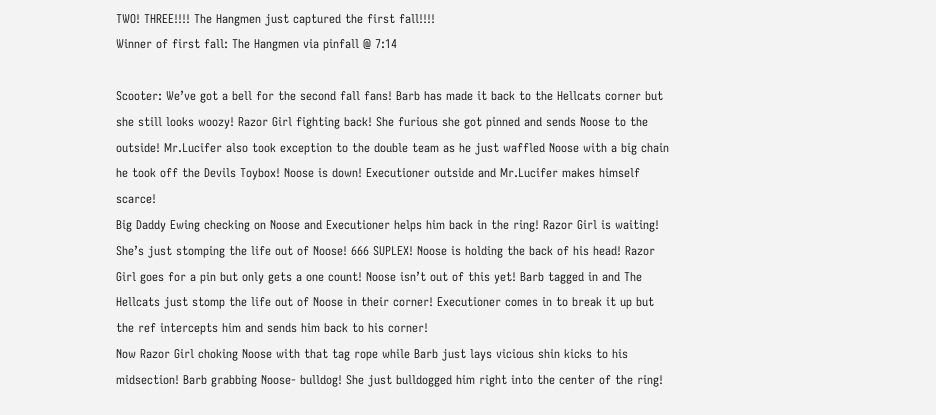TWO! THREE!!!! The Hangmen just captured the first fall!!!!
Winner of first fall: The Hangmen via pinfall @ 7:14

Scooter: We’ve got a bell for the second fall fans! Barb has made it back to the Hellcats corner but she still looks woozy! Razor Girl fighting back! She furious she got pinned and sends Noose to the outside! Mr.Lucifer also took exception to the double team as he just waffled Noose with a big chain he took off the Devils Toybox! Noose is down! Executioner outside and Mr.Lucifer makes himself scarce!
Big Daddy Ewing checking on Noose and Executioner helps him back in the ring! Razor Girl is waiting! She’s just stomping the life out of Noose! 666 SUPLEX! Noose is holding the back of his head! Razor Girl goes for a pin but only gets a one count! Noose isn’t out of this yet! Barb tagged in and The Hellcats just stomp the life out of Noose in their corner! Executioner comes in to break it up but the ref intercepts him and sends him back to his corner!
Now Razor Girl choking Noose with that tag rope while Barb just lays vicious shin kicks to his midsection! Barb grabbing Noose- bulldog! She just bulldogged him right into the center of the ring!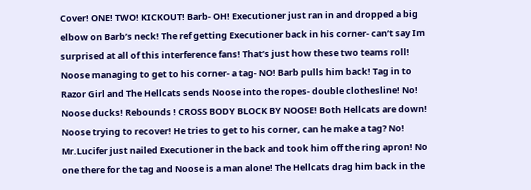Cover! ONE! TWO! KICKOUT! Barb- OH! Executioner just ran in and dropped a big elbow on Barb’s neck! The ref getting Executioner back in his corner- can’t say Im surprised at all of this interference fans! That’s just how these two teams roll!
Noose managing to get to his corner- a tag- NO! Barb pulls him back! Tag in to Razor Girl and The Hellcats sends Noose into the ropes- double clothesline! No! Noose ducks! Rebounds ! CROSS BODY BLOCK BY NOOSE! Both Hellcats are down! Noose trying to recover! He tries to get to his corner, can he make a tag? No! Mr.Lucifer just nailed Executioner in the back and took him off the ring apron! No one there for the tag and Noose is a man alone! The Hellcats drag him back in the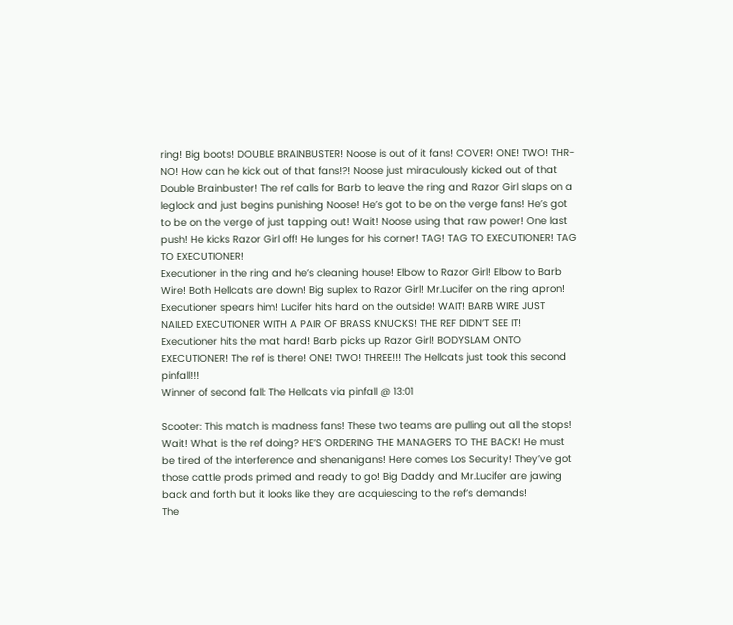ring! Big boots! DOUBLE BRAINBUSTER! Noose is out of it fans! COVER! ONE! TWO! THR-NO! How can he kick out of that fans!?! Noose just miraculously kicked out of that Double Brainbuster! The ref calls for Barb to leave the ring and Razor Girl slaps on a leglock and just begins punishing Noose! He’s got to be on the verge fans! He’s got to be on the verge of just tapping out! Wait! Noose using that raw power! One last push! He kicks Razor Girl off! He lunges for his corner! TAG! TAG TO EXECUTIONER! TAG TO EXECUTIONER!
Executioner in the ring and he’s cleaning house! Elbow to Razor Girl! Elbow to Barb Wire! Both Hellcats are down! Big suplex to Razor Girl! Mr.Lucifer on the ring apron! Executioner spears him! Lucifer hits hard on the outside! WAIT! BARB WIRE JUST NAILED EXECUTIONER WITH A PAIR OF BRASS KNUCKS! THE REF DIDN’T SEE IT! Executioner hits the mat hard! Barb picks up Razor Girl! BODYSLAM ONTO EXECUTIONER! The ref is there! ONE! TWO! THREE!!! The Hellcats just took this second pinfall!!!
Winner of second fall: The Hellcats via pinfall @ 13:01

Scooter: This match is madness fans! These two teams are pulling out all the stops! Wait! What is the ref doing? HE’S ORDERING THE MANAGERS TO THE BACK! He must be tired of the interference and shenanigans! Here comes Los Security! They’ve got those cattle prods primed and ready to go! Big Daddy and Mr.Lucifer are jawing back and forth but it looks like they are acquiescing to the ref’s demands!
The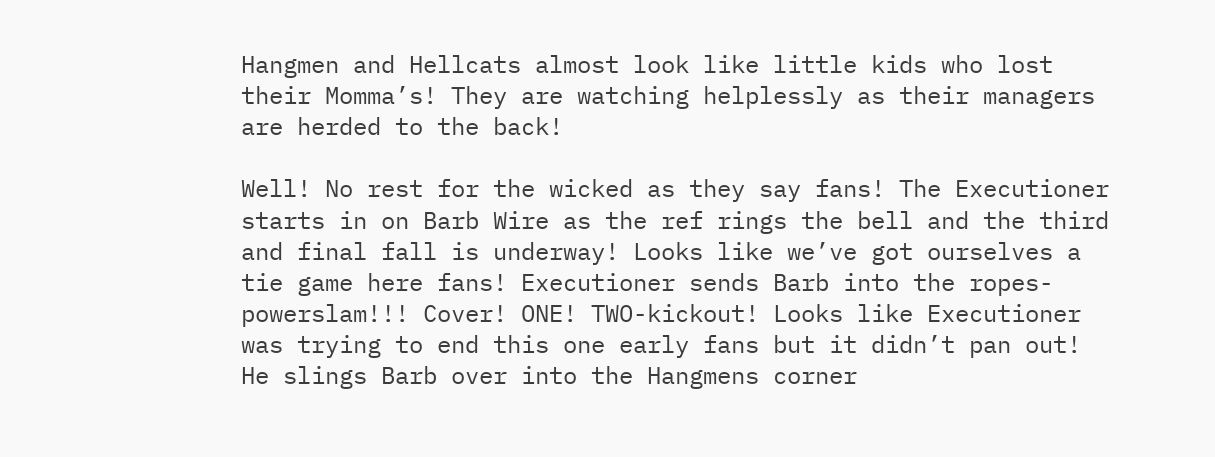Hangmen and Hellcats almost look like little kids who lost their Momma’s! They are watching helplessly as their managers are herded to the back!

Well! No rest for the wicked as they say fans! The Executioner starts in on Barb Wire as the ref rings the bell and the third and final fall is underway! Looks like we’ve got ourselves a tie game here fans! Executioner sends Barb into the ropes- powerslam!!! Cover! ONE! TWO-kickout! Looks like Executioner was trying to end this one early fans but it didn’t pan out! He slings Barb over into the Hangmens corner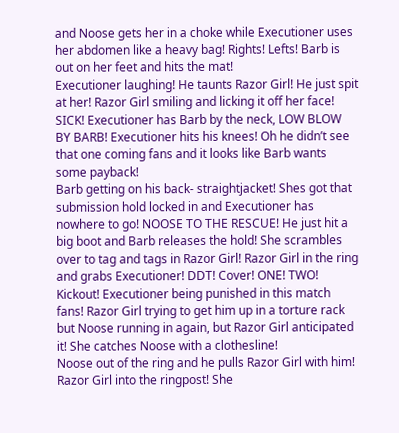and Noose gets her in a choke while Executioner uses her abdomen like a heavy bag! Rights! Lefts! Barb is out on her feet and hits the mat!
Executioner laughing! He taunts Razor Girl! He just spit at her! Razor Girl smiling and licking it off her face! SICK! Executioner has Barb by the neck, LOW BLOW BY BARB! Executioner hits his knees! Oh he didn’t see that one coming fans and it looks like Barb wants some payback!
Barb getting on his back- straightjacket! Shes got that submission hold locked in and Executioner has nowhere to go! NOOSE TO THE RESCUE! He just hit a big boot and Barb releases the hold! She scrambles over to tag and tags in Razor Girl! Razor Girl in the ring and grabs Executioner! DDT! Cover! ONE! TWO! Kickout! Executioner being punished in this match fans! Razor Girl trying to get him up in a torture rack but Noose running in again, but Razor Girl anticipated it! She catches Noose with a clothesline!
Noose out of the ring and he pulls Razor Girl with him! Razor Girl into the ringpost! She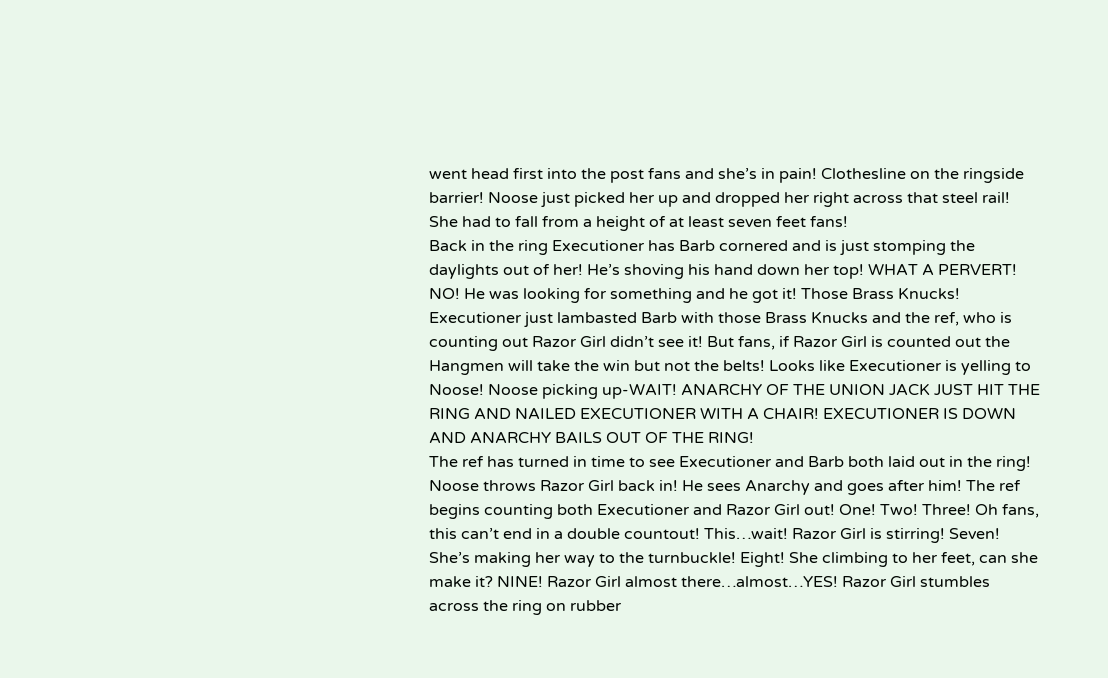went head first into the post fans and she’s in pain! Clothesline on the ringside barrier! Noose just picked her up and dropped her right across that steel rail! She had to fall from a height of at least seven feet fans!
Back in the ring Executioner has Barb cornered and is just stomping the daylights out of her! He’s shoving his hand down her top! WHAT A PERVERT! NO! He was looking for something and he got it! Those Brass Knucks! Executioner just lambasted Barb with those Brass Knucks and the ref, who is counting out Razor Girl didn’t see it! But fans, if Razor Girl is counted out the Hangmen will take the win but not the belts! Looks like Executioner is yelling to Noose! Noose picking up-WAIT! ANARCHY OF THE UNION JACK JUST HIT THE RING AND NAILED EXECUTIONER WITH A CHAIR! EXECUTIONER IS DOWN AND ANARCHY BAILS OUT OF THE RING!
The ref has turned in time to see Executioner and Barb both laid out in the ring! Noose throws Razor Girl back in! He sees Anarchy and goes after him! The ref begins counting both Executioner and Razor Girl out! One! Two! Three! Oh fans, this can’t end in a double countout! This…wait! Razor Girl is stirring! Seven! She’s making her way to the turnbuckle! Eight! She climbing to her feet, can she make it? NINE! Razor Girl almost there…almost…YES! Razor Girl stumbles across the ring on rubber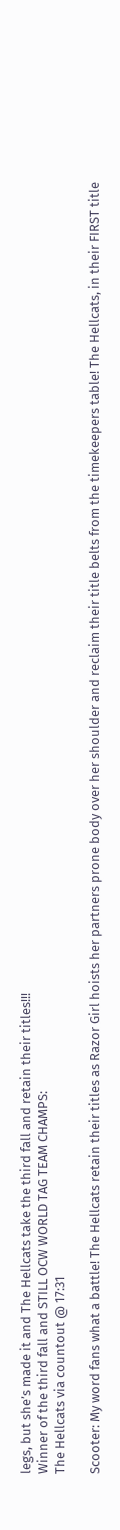legs, but she’s made it and The Hellcats take the third fall and retain their titles!!!
Winner of the third fall and STILL OCW WORLD TAG TEAM CHAMPS:
The Hellcats via countout @ 17:31

Scooter: My word fans what a battle! The Hellcats retain their titles as Razor Girl hoists her partners prone body over her shoulder and reclaim their title belts from the timekeepers table! The Hellcats, in their FIRST title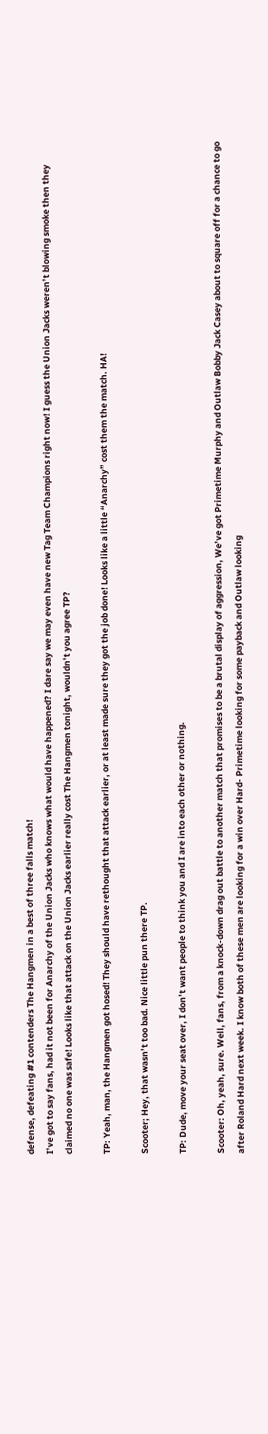defense, defeating #1 contenders The Hangmen in a best of three falls match!
I’ve got to say fans, had it not been for Anarchy of the Union Jacks who knows what would have happened? I dare say we may even have new Tag Team Champions right now! I guess the Union Jacks weren’t blowing smoke then they claimed no one was safe! Looks like that attack on the Union Jacks earlier really cost The Hangmen tonight, wouldn’t you agree TP?

TP: Yeah, man, the Hangmen got hosed! They should have rethought that attack earlier, or at least made sure they got the job done! Looks like a little “Anarchy” cost them the match. HA!

Scooter; Hey, that wasn’t too bad. Nice little pun there TP.

TP: Dude, move your seat over, I don’t want people to think you and I are into each other or nothing.

Scooter: Oh, yeah, sure. Well, fans, from a knock-down drag out battle to another match that promises to be a brutal display of aggression, We’ve got Primetime Murphy and Outlaw Bobby Jack Casey about to square off for a chance to go after Roland Hard next week. I know both of these men are looking for a win over Hard- Primetime looking for some payback and Outlaw looking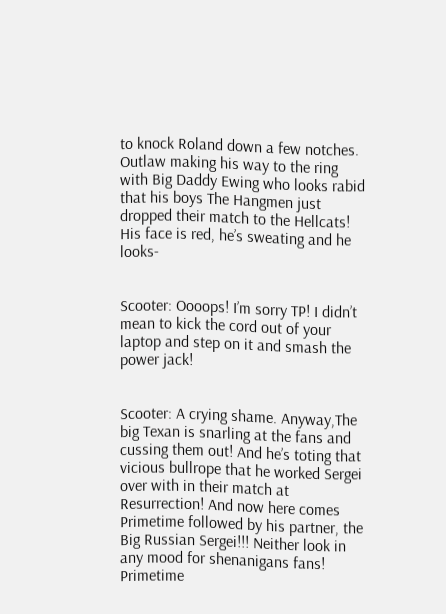to knock Roland down a few notches. Outlaw making his way to the ring with Big Daddy Ewing who looks rabid that his boys The Hangmen just dropped their match to the Hellcats! His face is red, he’s sweating and he looks-


Scooter: Oooops! I’m sorry TP! I didn’t mean to kick the cord out of your laptop and step on it and smash the power jack!


Scooter: A crying shame. Anyway,The big Texan is snarling at the fans and cussing them out! And he’s toting that vicious bullrope that he worked Sergei over with in their match at Resurrection! And now here comes Primetime followed by his partner, the Big Russian Sergei!!! Neither look in any mood for shenanigans fans! Primetime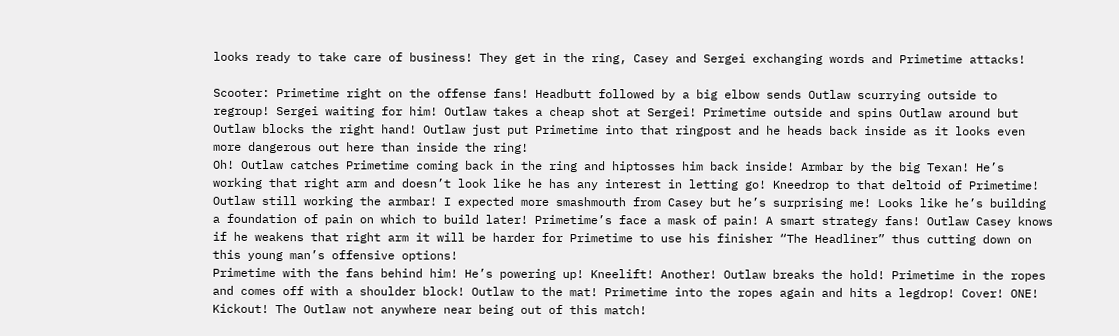looks ready to take care of business! They get in the ring, Casey and Sergei exchanging words and Primetime attacks!

Scooter: Primetime right on the offense fans! Headbutt followed by a big elbow sends Outlaw scurrying outside to regroup! Sergei waiting for him! Outlaw takes a cheap shot at Sergei! Primetime outside and spins Outlaw around but Outlaw blocks the right hand! Outlaw just put Primetime into that ringpost and he heads back inside as it looks even more dangerous out here than inside the ring!
Oh! Outlaw catches Primetime coming back in the ring and hiptosses him back inside! Armbar by the big Texan! He’s working that right arm and doesn’t look like he has any interest in letting go! Kneedrop to that deltoid of Primetime! Outlaw still working the armbar! I expected more smashmouth from Casey but he’s surprising me! Looks like he’s building a foundation of pain on which to build later! Primetime’s face a mask of pain! A smart strategy fans! Outlaw Casey knows if he weakens that right arm it will be harder for Primetime to use his finisher “The Headliner” thus cutting down on this young man’s offensive options!
Primetime with the fans behind him! He’s powering up! Kneelift! Another! Outlaw breaks the hold! Primetime in the ropes and comes off with a shoulder block! Outlaw to the mat! Primetime into the ropes again and hits a legdrop! Cover! ONE! Kickout! The Outlaw not anywhere near being out of this match!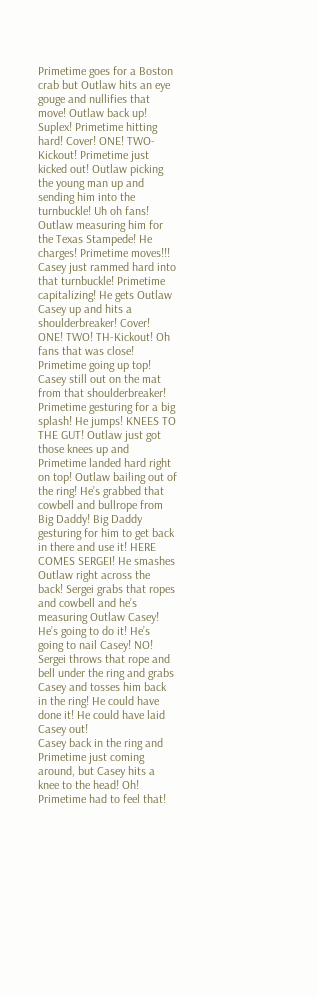Primetime goes for a Boston crab but Outlaw hits an eye gouge and nullifies that move! Outlaw back up! Suplex! Primetime hitting hard! Cover! ONE! TWO- Kickout! Primetime just kicked out! Outlaw picking the young man up and sending him into the turnbuckle! Uh oh fans! Outlaw measuring him for the Texas Stampede! He charges! Primetime moves!!! Casey just rammed hard into that turnbuckle! Primetime capitalizing! He gets Outlaw Casey up and hits a shoulderbreaker! Cover! ONE! TWO! TH-Kickout! Oh fans that was close!
Primetime going up top! Casey still out on the mat from that shoulderbreaker! Primetime gesturing for a big splash! He jumps! KNEES TO THE GUT! Outlaw just got those knees up and Primetime landed hard right on top! Outlaw bailing out of the ring! He’s grabbed that cowbell and bullrope from Big Daddy! Big Daddy gesturing for him to get back in there and use it! HERE COMES SERGEI! He smashes Outlaw right across the back! Sergei grabs that ropes and cowbell and he’s measuring Outlaw Casey! He’s going to do it! He’s going to nail Casey! NO! Sergei throws that rope and bell under the ring and grabs Casey and tosses him back in the ring! He could have done it! He could have laid Casey out!
Casey back in the ring and Primetime just coming around, but Casey hits a knee to the head! Oh! Primetime had to feel that!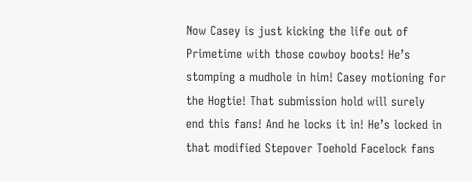Now Casey is just kicking the life out of Primetime with those cowboy boots! He’s stomping a mudhole in him! Casey motioning for the Hogtie! That submission hold will surely end this fans! And he locks it in! He’s locked in that modified Stepover Toehold Facelock fans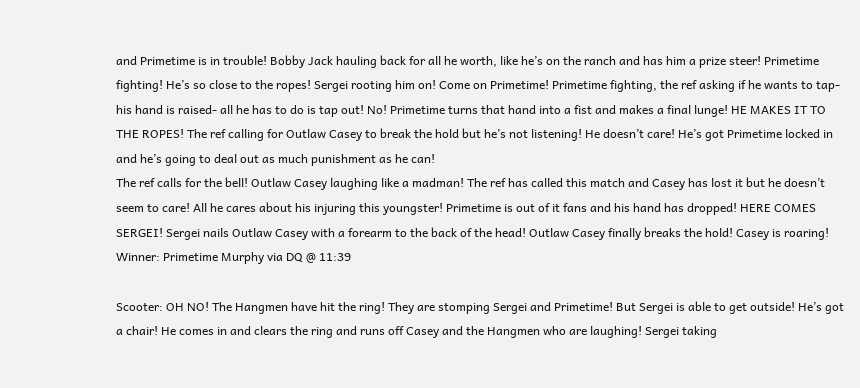and Primetime is in trouble! Bobby Jack hauling back for all he worth, like he’s on the ranch and has him a prize steer! Primetime fighting! He’s so close to the ropes! Sergei rooting him on! Come on Primetime! Primetime fighting, the ref asking if he wants to tap- his hand is raised- all he has to do is tap out! No! Primetime turns that hand into a fist and makes a final lunge! HE MAKES IT TO THE ROPES! The ref calling for Outlaw Casey to break the hold but he’s not listening! He doesn’t care! He’s got Primetime locked in and he’s going to deal out as much punishment as he can!
The ref calls for the bell! Outlaw Casey laughing like a madman! The ref has called this match and Casey has lost it but he doesn’t seem to care! All he cares about his injuring this youngster! Primetime is out of it fans and his hand has dropped! HERE COMES SERGEI! Sergei nails Outlaw Casey with a forearm to the back of the head! Outlaw Casey finally breaks the hold! Casey is roaring!
Winner: Primetime Murphy via DQ @ 11:39

Scooter: OH NO! The Hangmen have hit the ring! They are stomping Sergei and Primetime! But Sergei is able to get outside! He’s got a chair! He comes in and clears the ring and runs off Casey and the Hangmen who are laughing! Sergei taking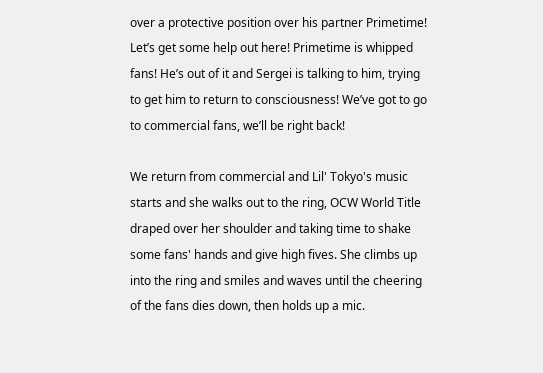over a protective position over his partner Primetime! Let’s get some help out here! Primetime is whipped fans! He’s out of it and Sergei is talking to him, trying to get him to return to consciousness! We’ve got to go to commercial fans, we’ll be right back!

We return from commercial and Lil' Tokyo's music starts and she walks out to the ring, OCW World Title draped over her shoulder and taking time to shake some fans' hands and give high fives. She climbs up into the ring and smiles and waves until the cheering of the fans dies down, then holds up a mic.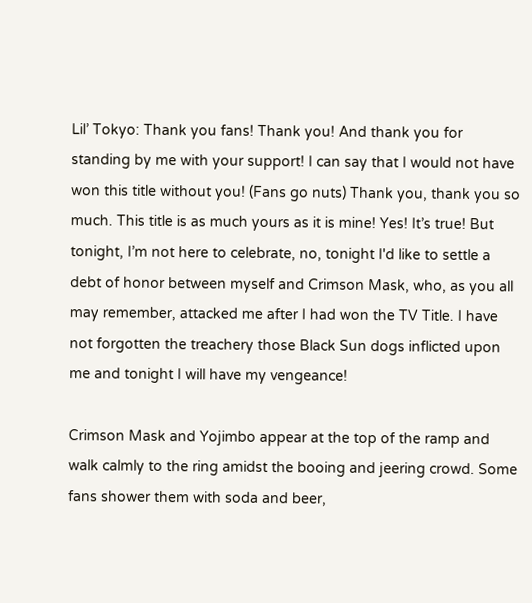Lil’ Tokyo: Thank you fans! Thank you! And thank you for standing by me with your support! I can say that I would not have won this title without you! (Fans go nuts) Thank you, thank you so much. This title is as much yours as it is mine! Yes! It’s true! But tonight, I’m not here to celebrate, no, tonight I'd like to settle a debt of honor between myself and Crimson Mask, who, as you all may remember, attacked me after I had won the TV Title. I have not forgotten the treachery those Black Sun dogs inflicted upon me and tonight I will have my vengeance!

Crimson Mask and Yojimbo appear at the top of the ramp and walk calmly to the ring amidst the booing and jeering crowd. Some fans shower them with soda and beer,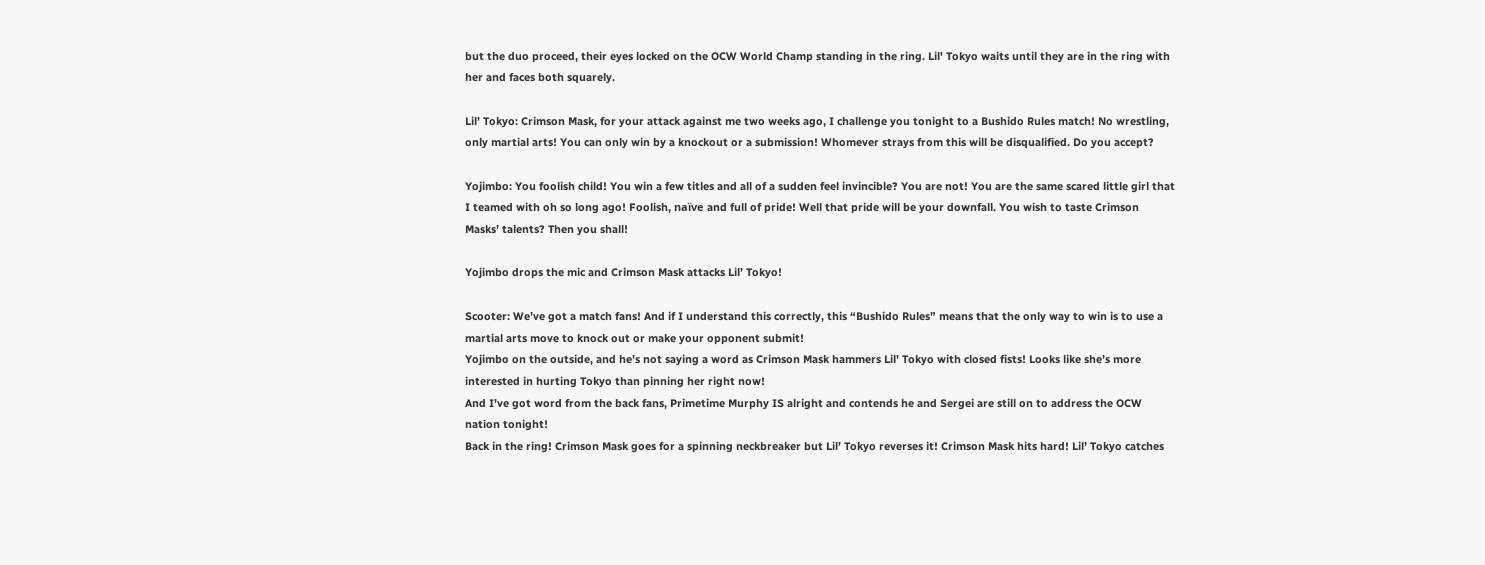but the duo proceed, their eyes locked on the OCW World Champ standing in the ring. Lil' Tokyo waits until they are in the ring with her and faces both squarely.

Lil’ Tokyo: Crimson Mask, for your attack against me two weeks ago, I challenge you tonight to a Bushido Rules match! No wrestling, only martial arts! You can only win by a knockout or a submission! Whomever strays from this will be disqualified. Do you accept?

Yojimbo: You foolish child! You win a few titles and all of a sudden feel invincible? You are not! You are the same scared little girl that I teamed with oh so long ago! Foolish, naïve and full of pride! Well that pride will be your downfall. You wish to taste Crimson Masks’ talents? Then you shall!

Yojimbo drops the mic and Crimson Mask attacks Lil’ Tokyo!

Scooter: We’ve got a match fans! And if I understand this correctly, this “Bushido Rules” means that the only way to win is to use a martial arts move to knock out or make your opponent submit!
Yojimbo on the outside, and he’s not saying a word as Crimson Mask hammers Lil’ Tokyo with closed fists! Looks like she’s more interested in hurting Tokyo than pinning her right now!
And I’ve got word from the back fans, Primetime Murphy IS alright and contends he and Sergei are still on to address the OCW nation tonight!
Back in the ring! Crimson Mask goes for a spinning neckbreaker but Lil’ Tokyo reverses it! Crimson Mask hits hard! Lil’ Tokyo catches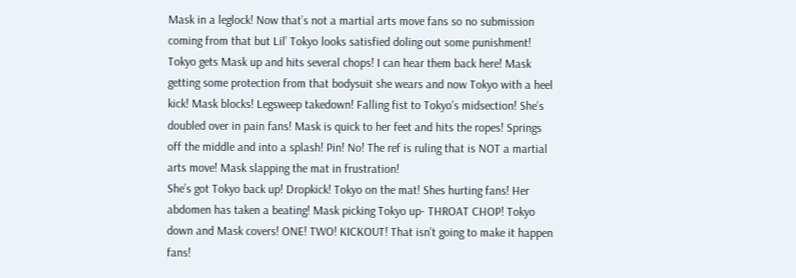Mask in a leglock! Now that’s not a martial arts move fans so no submission coming from that but Lil’ Tokyo looks satisfied doling out some punishment!
Tokyo gets Mask up and hits several chops! I can hear them back here! Mask getting some protection from that bodysuit she wears and now Tokyo with a heel kick! Mask blocks! Legsweep takedown! Falling fist to Tokyo’s midsection! She’s doubled over in pain fans! Mask is quick to her feet and hits the ropes! Springs off the middle and into a splash! Pin! No! The ref is ruling that is NOT a martial arts move! Mask slapping the mat in frustration!
She’s got Tokyo back up! Dropkick! Tokyo on the mat! Shes hurting fans! Her abdomen has taken a beating! Mask picking Tokyo up- THROAT CHOP! Tokyo down and Mask covers! ONE! TWO! KICKOUT! That isn’t going to make it happen fans!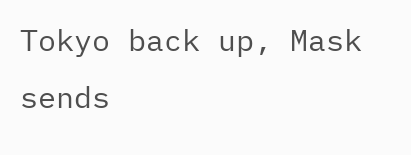Tokyo back up, Mask sends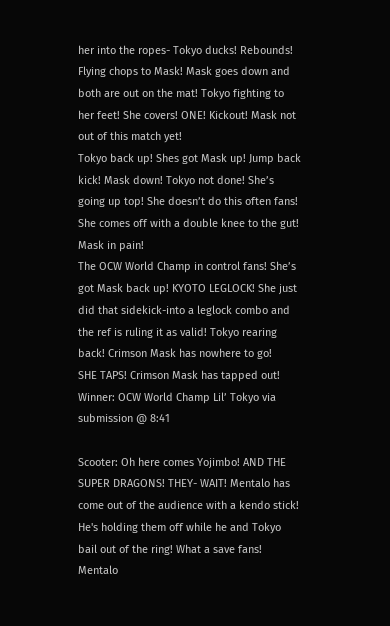her into the ropes- Tokyo ducks! Rebounds! Flying chops to Mask! Mask goes down and both are out on the mat! Tokyo fighting to her feet! She covers! ONE! Kickout! Mask not out of this match yet!
Tokyo back up! Shes got Mask up! Jump back kick! Mask down! Tokyo not done! She’s going up top! She doesn’t do this often fans! She comes off with a double knee to the gut! Mask in pain!
The OCW World Champ in control fans! She’s got Mask back up! KYOTO LEGLOCK! She just did that sidekick-into a leglock combo and the ref is ruling it as valid! Tokyo rearing back! Crimson Mask has nowhere to go!
SHE TAPS! Crimson Mask has tapped out!
Winner: OCW World Champ Lil’ Tokyo via submission @ 8:41

Scooter: Oh here comes Yojimbo! AND THE SUPER DRAGONS! THEY- WAIT! Mentalo has come out of the audience with a kendo stick! He's holding them off while he and Tokyo bail out of the ring! What a save fans! Mentalo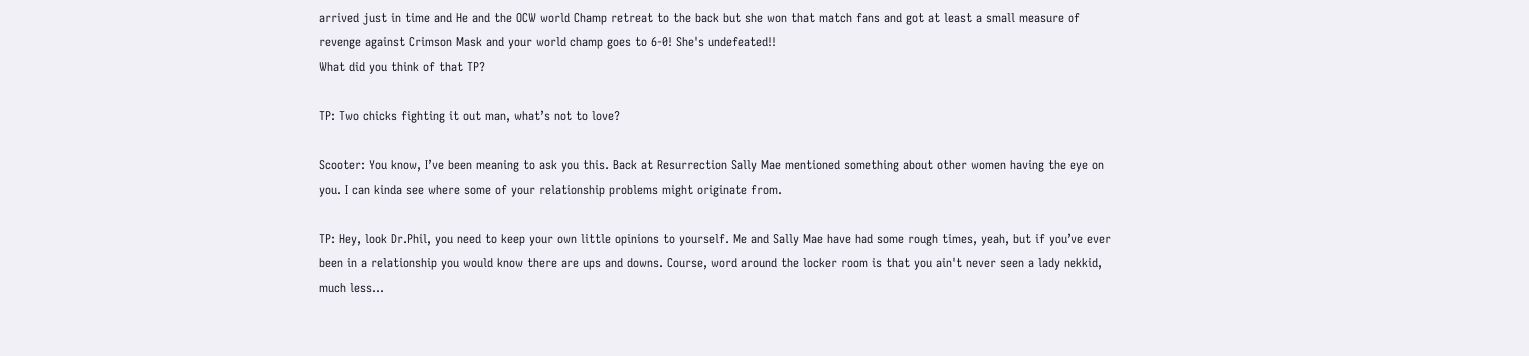arrived just in time and He and the OCW world Champ retreat to the back but she won that match fans and got at least a small measure of revenge against Crimson Mask and your world champ goes to 6-0! She's undefeated!!
What did you think of that TP?

TP: Two chicks fighting it out man, what’s not to love?

Scooter: You know, I’ve been meaning to ask you this. Back at Resurrection Sally Mae mentioned something about other women having the eye on you. I can kinda see where some of your relationship problems might originate from.

TP: Hey, look Dr.Phil, you need to keep your own little opinions to yourself. Me and Sally Mae have had some rough times, yeah, but if you’ve ever been in a relationship you would know there are ups and downs. Course, word around the locker room is that you ain't never seen a lady nekkid, much less…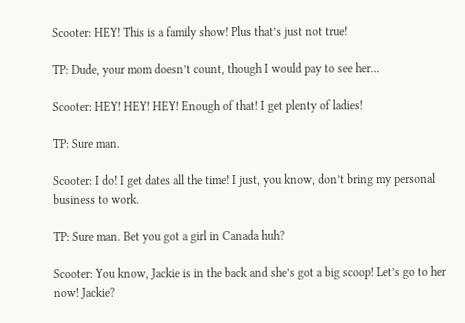Scooter: HEY! This is a family show! Plus that’s just not true!

TP: Dude, your mom doesn’t count, though I would pay to see her…

Scooter: HEY! HEY! HEY! Enough of that! I get plenty of ladies!

TP: Sure man.

Scooter: I do! I get dates all the time! I just, you know, don’t bring my personal business to work.

TP: Sure man. Bet you got a girl in Canada huh?

Scooter: You know, Jackie is in the back and she’s got a big scoop! Let’s go to her now! Jackie?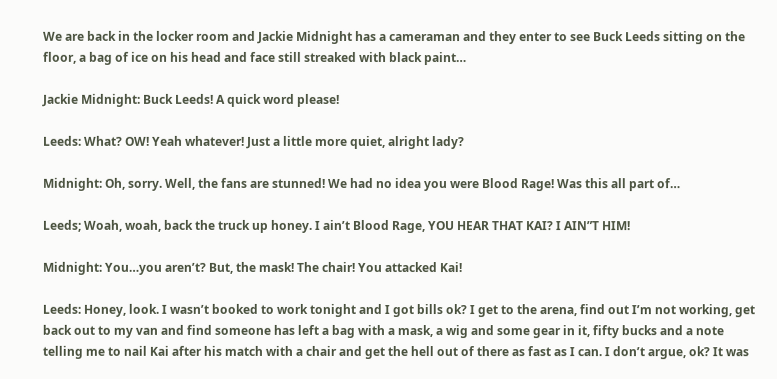We are back in the locker room and Jackie Midnight has a cameraman and they enter to see Buck Leeds sitting on the floor, a bag of ice on his head and face still streaked with black paint…

Jackie Midnight: Buck Leeds! A quick word please!

Leeds: What? OW! Yeah whatever! Just a little more quiet, alright lady?

Midnight: Oh, sorry. Well, the fans are stunned! We had no idea you were Blood Rage! Was this all part of…

Leeds; Woah, woah, back the truck up honey. I ain’t Blood Rage, YOU HEAR THAT KAI? I AIN”T HIM!

Midnight: You…you aren’t? But, the mask! The chair! You attacked Kai!

Leeds: Honey, look. I wasn’t booked to work tonight and I got bills ok? I get to the arena, find out I’m not working, get back out to my van and find someone has left a bag with a mask, a wig and some gear in it, fifty bucks and a note telling me to nail Kai after his match with a chair and get the hell out of there as fast as I can. I don’t argue, ok? It was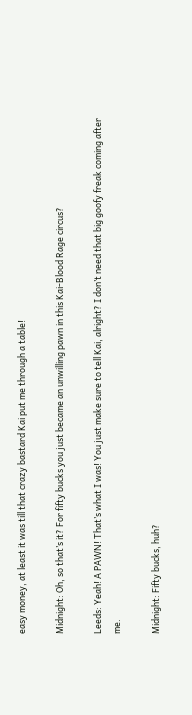easy money, at least it was till that crazy bastard Kai put me through a table!

Midnight: Oh, so that’s it? For fifty bucks you just became an unwilling pawn in this Kai-Blood Rage circus?

Leeds: Yeah! A PAWN! That’s what I was! You just make sure to tell Kai, alright? I don’t need that big goofy freak coming after me.

Midnight: Fifty bucks, huh?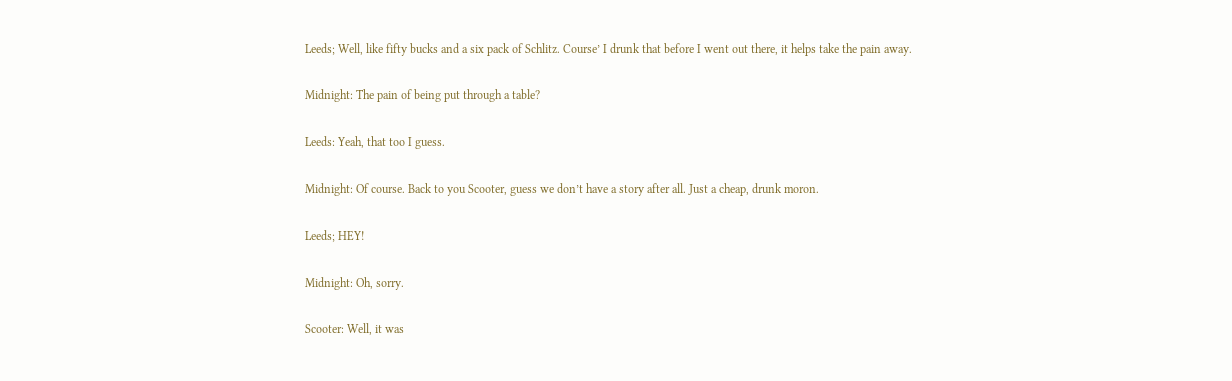Leeds; Well, like fifty bucks and a six pack of Schlitz. Course’ I drunk that before I went out there, it helps take the pain away.

Midnight: The pain of being put through a table?

Leeds: Yeah, that too I guess.

Midnight: Of course. Back to you Scooter, guess we don’t have a story after all. Just a cheap, drunk moron.

Leeds; HEY!

Midnight: Oh, sorry.

Scooter: Well, it was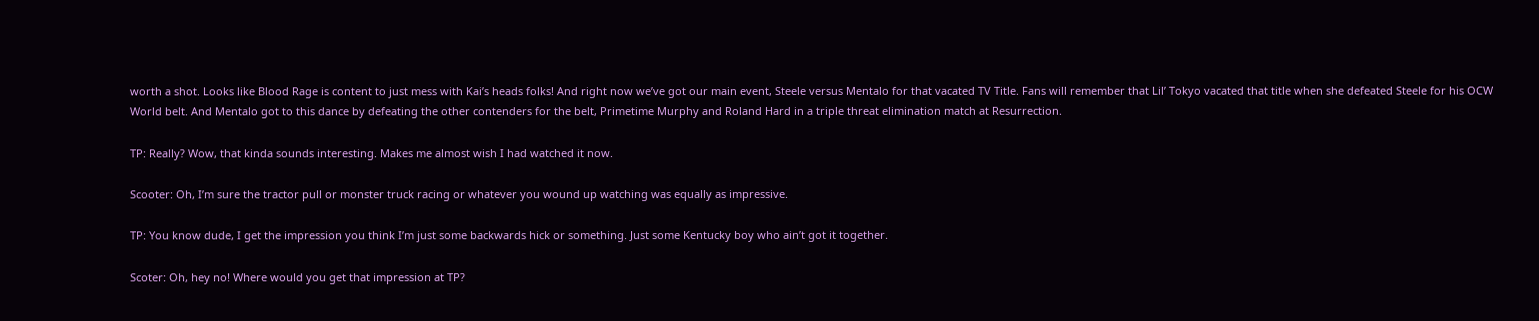worth a shot. Looks like Blood Rage is content to just mess with Kai’s heads folks! And right now we’ve got our main event, Steele versus Mentalo for that vacated TV Title. Fans will remember that Lil’ Tokyo vacated that title when she defeated Steele for his OCW World belt. And Mentalo got to this dance by defeating the other contenders for the belt, Primetime Murphy and Roland Hard in a triple threat elimination match at Resurrection.

TP: Really? Wow, that kinda sounds interesting. Makes me almost wish I had watched it now.

Scooter: Oh, I’m sure the tractor pull or monster truck racing or whatever you wound up watching was equally as impressive.

TP: You know dude, I get the impression you think I’m just some backwards hick or something. Just some Kentucky boy who ain’t got it together.

Scoter: Oh, hey no! Where would you get that impression at TP?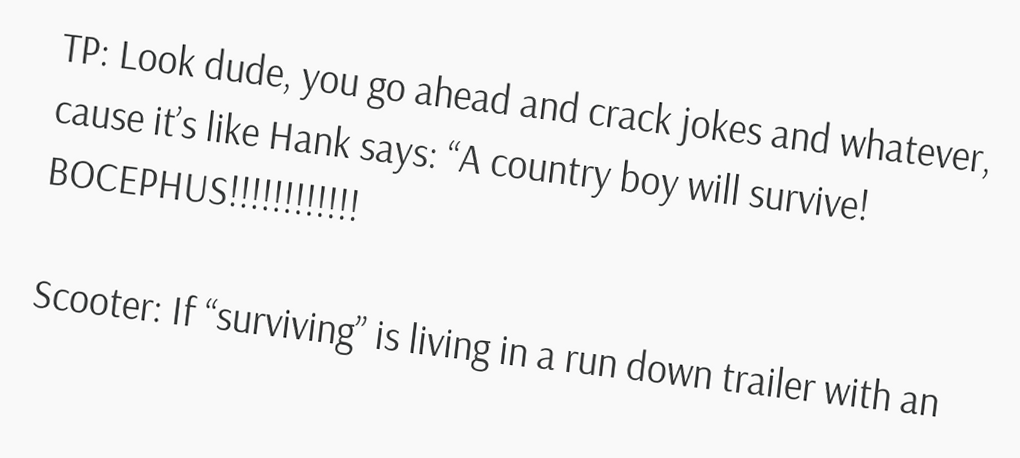TP: Look dude, you go ahead and crack jokes and whatever, cause it’s like Hank says: “A country boy will survive! BOCEPHUS!!!!!!!!!!!!

Scooter: If “surviving” is living in a run down trailer with an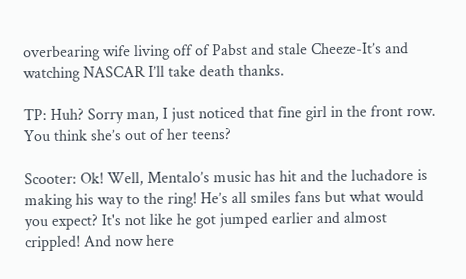overbearing wife living off of Pabst and stale Cheeze-It’s and watching NASCAR I’ll take death thanks.

TP: Huh? Sorry man, I just noticed that fine girl in the front row. You think she’s out of her teens?

Scooter: Ok! Well, Mentalo’s music has hit and the luchadore is making his way to the ring! He’s all smiles fans but what would you expect? It's not like he got jumped earlier and almost crippled! And now here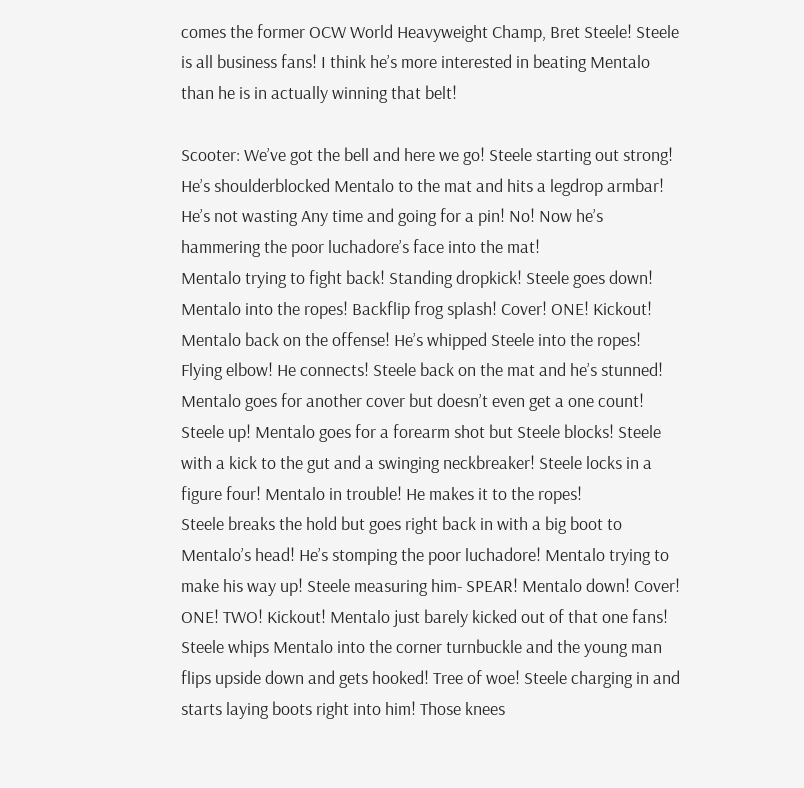comes the former OCW World Heavyweight Champ, Bret Steele! Steele is all business fans! I think he’s more interested in beating Mentalo than he is in actually winning that belt!

Scooter: We’ve got the bell and here we go! Steele starting out strong! He’s shoulderblocked Mentalo to the mat and hits a legdrop armbar! He’s not wasting Any time and going for a pin! No! Now he’s hammering the poor luchadore’s face into the mat!
Mentalo trying to fight back! Standing dropkick! Steele goes down! Mentalo into the ropes! Backflip frog splash! Cover! ONE! Kickout! Mentalo back on the offense! He’s whipped Steele into the ropes! Flying elbow! He connects! Steele back on the mat and he’s stunned! Mentalo goes for another cover but doesn’t even get a one count! Steele up! Mentalo goes for a forearm shot but Steele blocks! Steele with a kick to the gut and a swinging neckbreaker! Steele locks in a figure four! Mentalo in trouble! He makes it to the ropes!
Steele breaks the hold but goes right back in with a big boot to Mentalo’s head! He’s stomping the poor luchadore! Mentalo trying to make his way up! Steele measuring him- SPEAR! Mentalo down! Cover! ONE! TWO! Kickout! Mentalo just barely kicked out of that one fans!
Steele whips Mentalo into the corner turnbuckle and the young man flips upside down and gets hooked! Tree of woe! Steele charging in and starts laying boots right into him! Those knees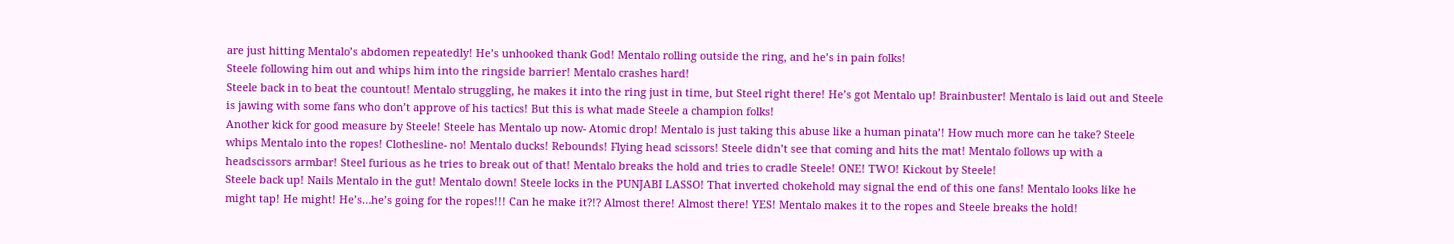are just hitting Mentalo’s abdomen repeatedly! He’s unhooked thank God! Mentalo rolling outside the ring, and he’s in pain folks!
Steele following him out and whips him into the ringside barrier! Mentalo crashes hard!
Steele back in to beat the countout! Mentalo struggling, he makes it into the ring just in time, but Steel right there! He’s got Mentalo up! Brainbuster! Mentalo is laid out and Steele is jawing with some fans who don’t approve of his tactics! But this is what made Steele a champion folks!
Another kick for good measure by Steele! Steele has Mentalo up now- Atomic drop! Mentalo is just taking this abuse like a human pinata’! How much more can he take? Steele whips Mentalo into the ropes! Clothesline- no! Mentalo ducks! Rebounds! Flying head scissors! Steele didn’t see that coming and hits the mat! Mentalo follows up with a headscissors armbar! Steel furious as he tries to break out of that! Mentalo breaks the hold and tries to cradle Steele! ONE! TWO! Kickout by Steele!
Steele back up! Nails Mentalo in the gut! Mentalo down! Steele locks in the PUNJABI LASSO! That inverted chokehold may signal the end of this one fans! Mentalo looks like he might tap! He might! He’s…he’s going for the ropes!!! Can he make it?!? Almost there! Almost there! YES! Mentalo makes it to the ropes and Steele breaks the hold!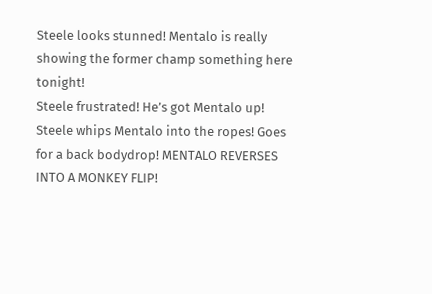Steele looks stunned! Mentalo is really showing the former champ something here tonight!
Steele frustrated! He’s got Mentalo up! Steele whips Mentalo into the ropes! Goes for a back bodydrop! MENTALO REVERSES INTO A MONKEY FLIP!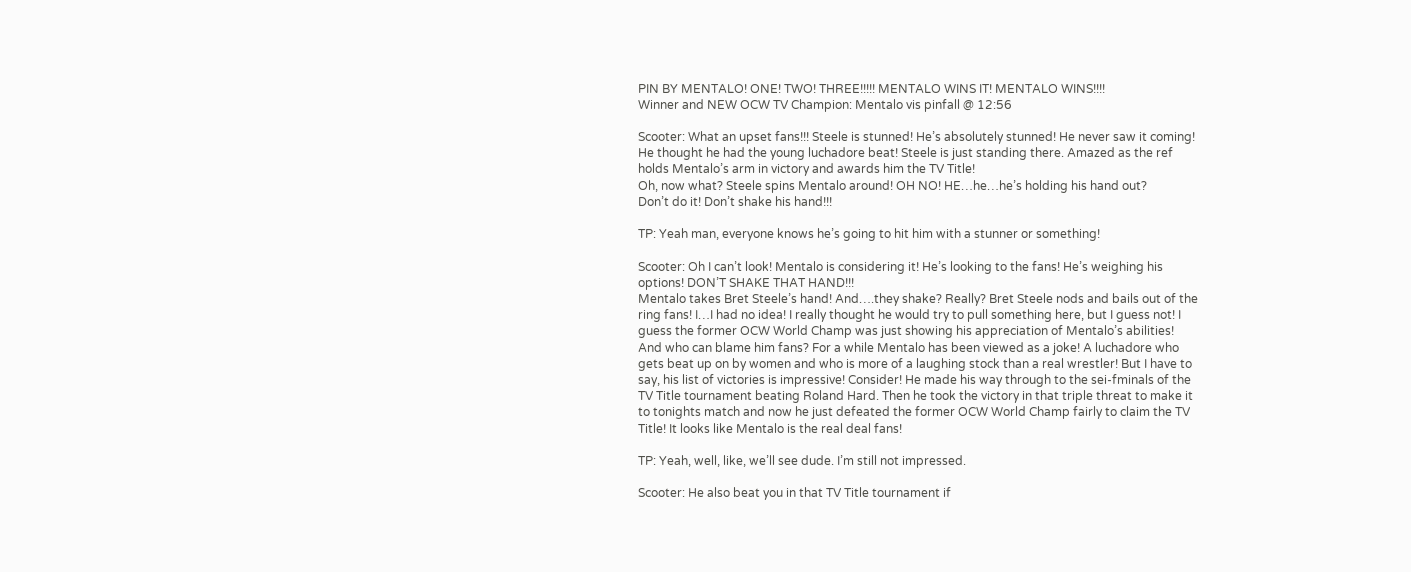PIN BY MENTALO! ONE! TWO! THREE!!!!! MENTALO WINS IT! MENTALO WINS!!!!
Winner and NEW OCW TV Champion: Mentalo vis pinfall @ 12:56

Scooter: What an upset fans!!! Steele is stunned! He’s absolutely stunned! He never saw it coming! He thought he had the young luchadore beat! Steele is just standing there. Amazed as the ref holds Mentalo’s arm in victory and awards him the TV Title!
Oh, now what? Steele spins Mentalo around! OH NO! HE…he…he’s holding his hand out?
Don’t do it! Don’t shake his hand!!!

TP: Yeah man, everyone knows he’s going to hit him with a stunner or something!

Scooter: Oh I can’t look! Mentalo is considering it! He’s looking to the fans! He’s weighing his options! DON’T SHAKE THAT HAND!!!
Mentalo takes Bret Steele’s hand! And….they shake? Really? Bret Steele nods and bails out of the ring fans! I…I had no idea! I really thought he would try to pull something here, but I guess not! I guess the former OCW World Champ was just showing his appreciation of Mentalo’s abilities!
And who can blame him fans? For a while Mentalo has been viewed as a joke! A luchadore who gets beat up on by women and who is more of a laughing stock than a real wrestler! But I have to say, his list of victories is impressive! Consider! He made his way through to the sei-fminals of the TV Title tournament beating Roland Hard. Then he took the victory in that triple threat to make it to tonights match and now he just defeated the former OCW World Champ fairly to claim the TV Title! It looks like Mentalo is the real deal fans!

TP: Yeah, well, like, we’ll see dude. I’m still not impressed.

Scooter: He also beat you in that TV Title tournament if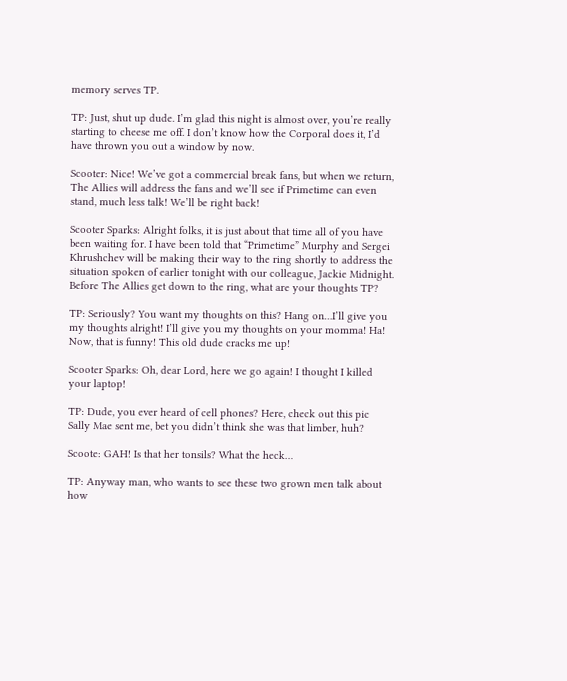memory serves TP.

TP: Just, shut up dude. I’m glad this night is almost over, you’re really starting to cheese me off. I don’t know how the Corporal does it, I’d have thrown you out a window by now.

Scooter: Nice! We’ve got a commercial break fans, but when we return, The Allies will address the fans and we’ll see if Primetime can even stand, much less talk! We’ll be right back!

Scooter Sparks: Alright folks, it is just about that time all of you have been waiting for. I have been told that “Primetime” Murphy and Sergei Khrushchev will be making their way to the ring shortly to address the situation spoken of earlier tonight with our colleague, Jackie Midnight. Before The Allies get down to the ring, what are your thoughts TP?

TP: Seriously? You want my thoughts on this? Hang on…I’ll give you my thoughts alright! I’ll give you my thoughts on your momma! Ha! Now, that is funny! This old dude cracks me up!

Scooter Sparks: Oh, dear Lord, here we go again! I thought I killed your laptop!

TP: Dude, you ever heard of cell phones? Here, check out this pic Sally Mae sent me, bet you didn’t think she was that limber, huh?

Scoote: GAH! Is that her tonsils? What the heck…

TP: Anyway man, who wants to see these two grown men talk about how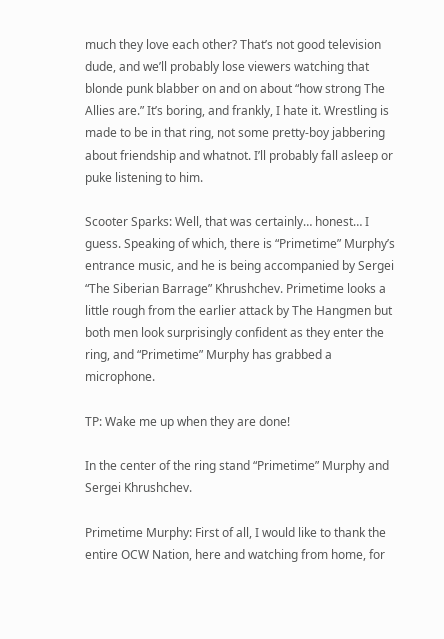much they love each other? That’s not good television dude, and we’ll probably lose viewers watching that blonde punk blabber on and on about “how strong The Allies are.” It’s boring, and frankly, I hate it. Wrestling is made to be in that ring, not some pretty-boy jabbering about friendship and whatnot. I’ll probably fall asleep or puke listening to him.

Scooter Sparks: Well, that was certainly… honest… I guess. Speaking of which, there is “Primetime” Murphy’s entrance music, and he is being accompanied by Sergei “The Siberian Barrage” Khrushchev. Primetime looks a little rough from the earlier attack by The Hangmen but both men look surprisingly confident as they enter the ring, and “Primetime” Murphy has grabbed a microphone.

TP: Wake me up when they are done!

In the center of the ring stand “Primetime” Murphy and Sergei Khrushchev.

Primetime Murphy: First of all, I would like to thank the entire OCW Nation, here and watching from home, for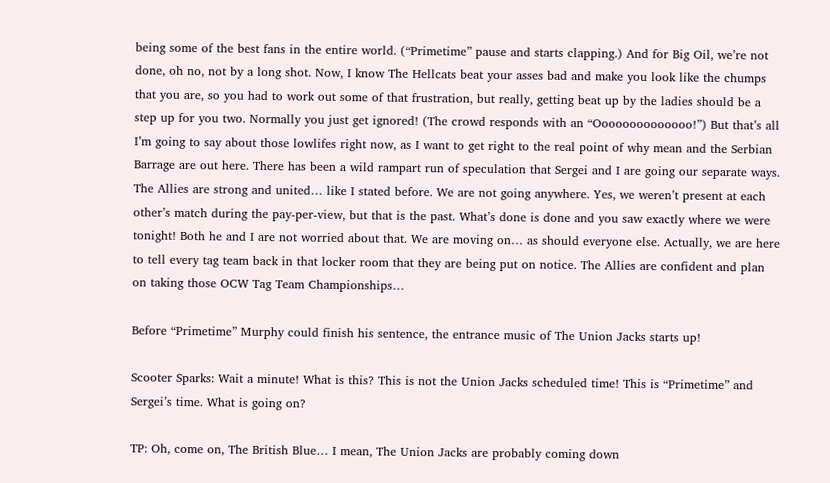being some of the best fans in the entire world. (“Primetime” pause and starts clapping.) And for Big Oil, we’re not done, oh no, not by a long shot. Now, I know The Hellcats beat your asses bad and make you look like the chumps that you are, so you had to work out some of that frustration, but really, getting beat up by the ladies should be a step up for you two. Normally you just get ignored! (The crowd responds with an “Oooooooooooooo!”) But that’s all I’m going to say about those lowlifes right now, as I want to get right to the real point of why mean and the Serbian Barrage are out here. There has been a wild rampart run of speculation that Sergei and I are going our separate ways. The Allies are strong and united… like I stated before. We are not going anywhere. Yes, we weren’t present at each other’s match during the pay-per-view, but that is the past. What’s done is done and you saw exactly where we were tonight! Both he and I are not worried about that. We are moving on… as should everyone else. Actually, we are here to tell every tag team back in that locker room that they are being put on notice. The Allies are confident and plan on taking those OCW Tag Team Championships…

Before “Primetime” Murphy could finish his sentence, the entrance music of The Union Jacks starts up!

Scooter Sparks: Wait a minute! What is this? This is not the Union Jacks scheduled time! This is “Primetime” and Sergei’s time. What is going on?

TP: Oh, come on, The British Blue… I mean, The Union Jacks are probably coming down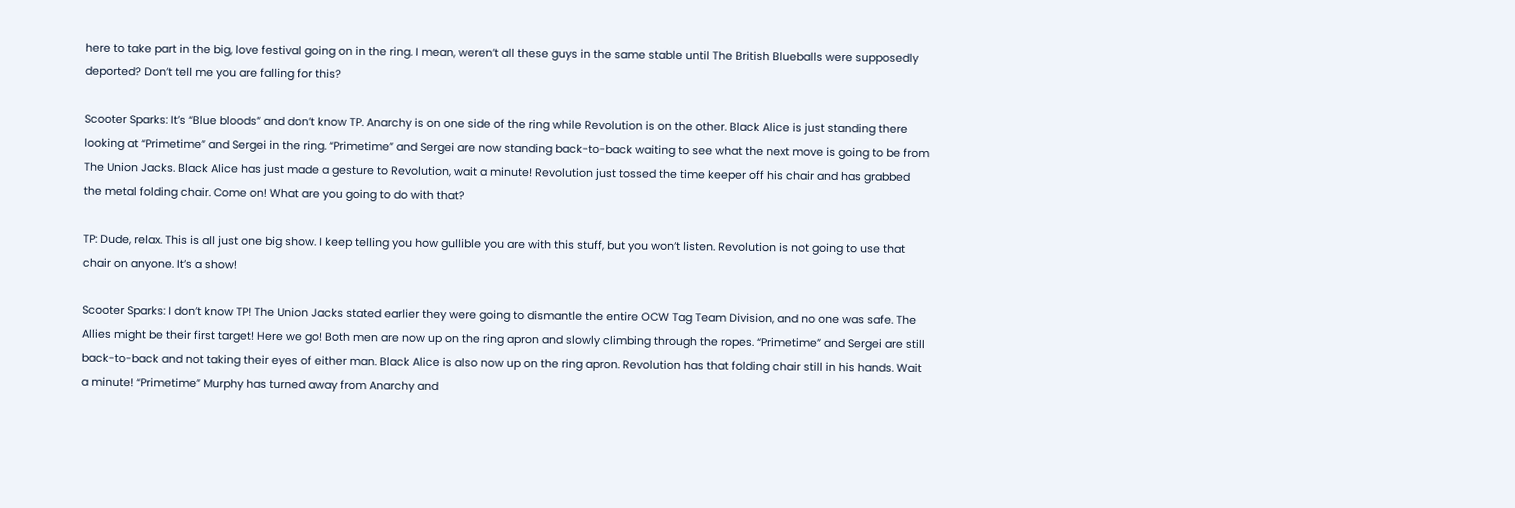here to take part in the big, love festival going on in the ring. I mean, weren’t all these guys in the same stable until The British Blueballs were supposedly deported? Don’t tell me you are falling for this?

Scooter Sparks: It’s “Blue bloods” and don’t know TP. Anarchy is on one side of the ring while Revolution is on the other. Black Alice is just standing there looking at “Primetime” and Sergei in the ring. “Primetime” and Sergei are now standing back-to-back waiting to see what the next move is going to be from The Union Jacks. Black Alice has just made a gesture to Revolution, wait a minute! Revolution just tossed the time keeper off his chair and has grabbed the metal folding chair. Come on! What are you going to do with that?

TP: Dude, relax. This is all just one big show. I keep telling you how gullible you are with this stuff, but you won’t listen. Revolution is not going to use that chair on anyone. It’s a show!

Scooter Sparks: I don’t know TP! The Union Jacks stated earlier they were going to dismantle the entire OCW Tag Team Division, and no one was safe. The Allies might be their first target! Here we go! Both men are now up on the ring apron and slowly climbing through the ropes. “Primetime” and Sergei are still back-to-back and not taking their eyes of either man. Black Alice is also now up on the ring apron. Revolution has that folding chair still in his hands. Wait a minute! “Primetime” Murphy has turned away from Anarchy and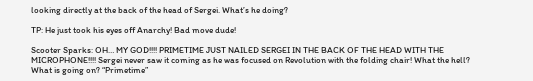looking directly at the back of the head of Sergei. What’s he doing?

TP: He just took his eyes off Anarchy! Bad move dude!

Scooter Sparks: OH… MY GOD!!!! PRIMETIME JUST NAILED SERGEI IN THE BACK OF THE HEAD WITH THE MICROPHONE!!!! Sergei never saw it coming as he was focused on Revolution with the folding chair! What the hell? What is going on? “Primetime”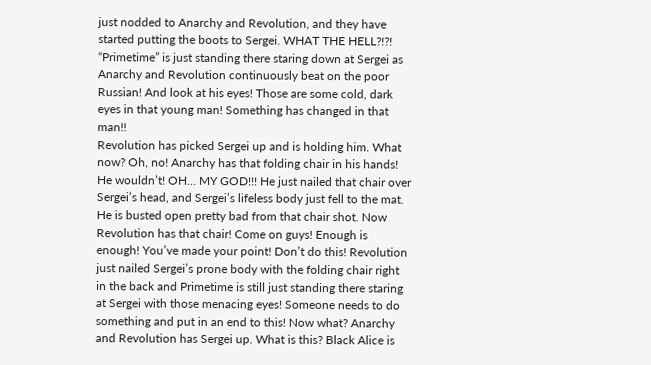just nodded to Anarchy and Revolution, and they have started putting the boots to Sergei. WHAT THE HELL?!?! “Primetime” is just standing there staring down at Sergei as Anarchy and Revolution continuously beat on the poor Russian! And look at his eyes! Those are some cold, dark eyes in that young man! Something has changed in that man!!
Revolution has picked Sergei up and is holding him. What now? Oh, no! Anarchy has that folding chair in his hands! He wouldn’t! OH… MY GOD!!! He just nailed that chair over Sergei’s head, and Sergei’s lifeless body just fell to the mat. He is busted open pretty bad from that chair shot. Now Revolution has that chair! Come on guys! Enough is enough! You’ve made your point! Don’t do this! Revolution just nailed Sergei’s prone body with the folding chair right in the back and Primetime is still just standing there staring at Sergei with those menacing eyes! Someone needs to do something and put in an end to this! Now what? Anarchy and Revolution has Sergei up. What is this? Black Alice is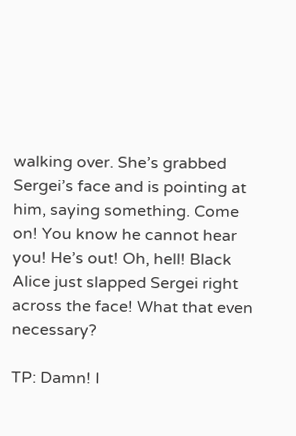walking over. She’s grabbed Sergei’s face and is pointing at him, saying something. Come on! You know he cannot hear you! He’s out! Oh, hell! Black Alice just slapped Sergei right across the face! What that even necessary?

TP: Damn! I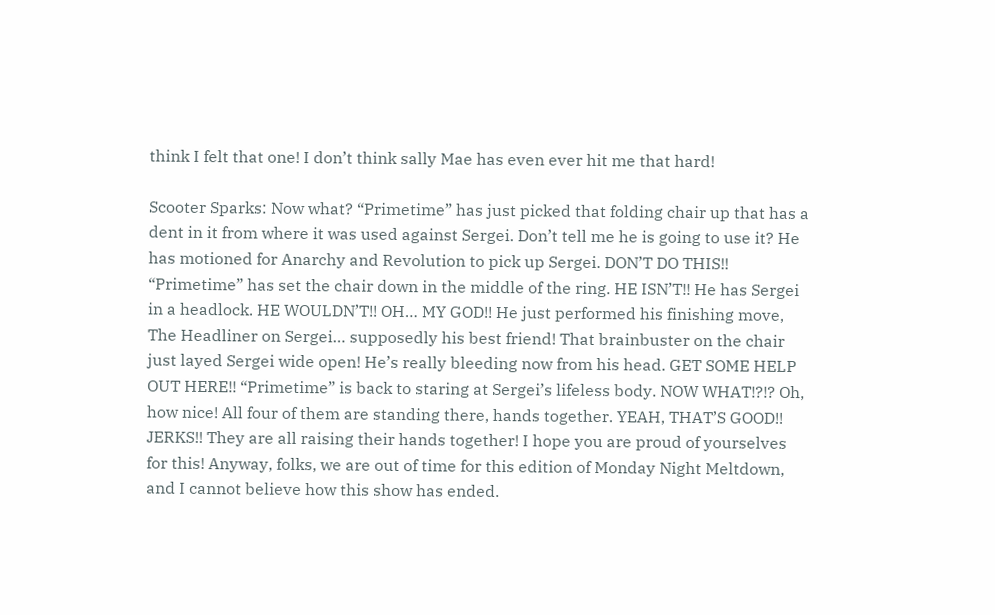think I felt that one! I don’t think sally Mae has even ever hit me that hard!

Scooter Sparks: Now what? “Primetime” has just picked that folding chair up that has a dent in it from where it was used against Sergei. Don’t tell me he is going to use it? He has motioned for Anarchy and Revolution to pick up Sergei. DON’T DO THIS!! “Primetime” has set the chair down in the middle of the ring. HE ISN’T!! He has Sergei in a headlock. HE WOULDN’T!! OH… MY GOD!! He just performed his finishing move, The Headliner on Sergei… supposedly his best friend! That brainbuster on the chair just layed Sergei wide open! He’s really bleeding now from his head. GET SOME HELP OUT HERE!! “Primetime” is back to staring at Sergei’s lifeless body. NOW WHAT!?!? Oh, how nice! All four of them are standing there, hands together. YEAH, THAT’S GOOD!! JERKS!! They are all raising their hands together! I hope you are proud of yourselves for this! Anyway, folks, we are out of time for this edition of Monday Night Meltdown, and I cannot believe how this show has ended.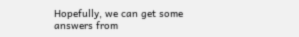Hopefully, we can get some answers from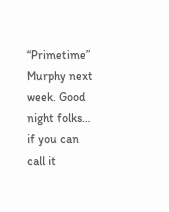“Primetime” Murphy next week. Good night folks… if you can call it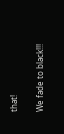that!

We fade to black!!!